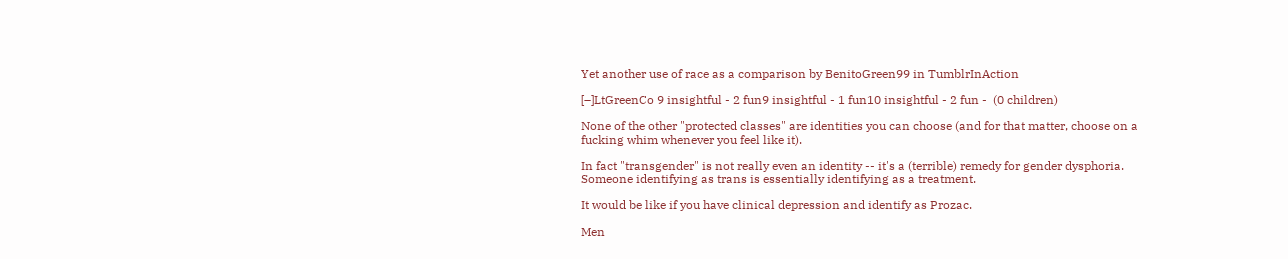Yet another use of race as a comparison by BenitoGreen99 in TumblrInAction

[–]LtGreenCo 9 insightful - 2 fun9 insightful - 1 fun10 insightful - 2 fun -  (0 children)

None of the other "protected classes" are identities you can choose (and for that matter, choose on a fucking whim whenever you feel like it).

In fact "transgender" is not really even an identity -- it's a (terrible) remedy for gender dysphoria. Someone identifying as trans is essentially identifying as a treatment.

It would be like if you have clinical depression and identify as Prozac.

Men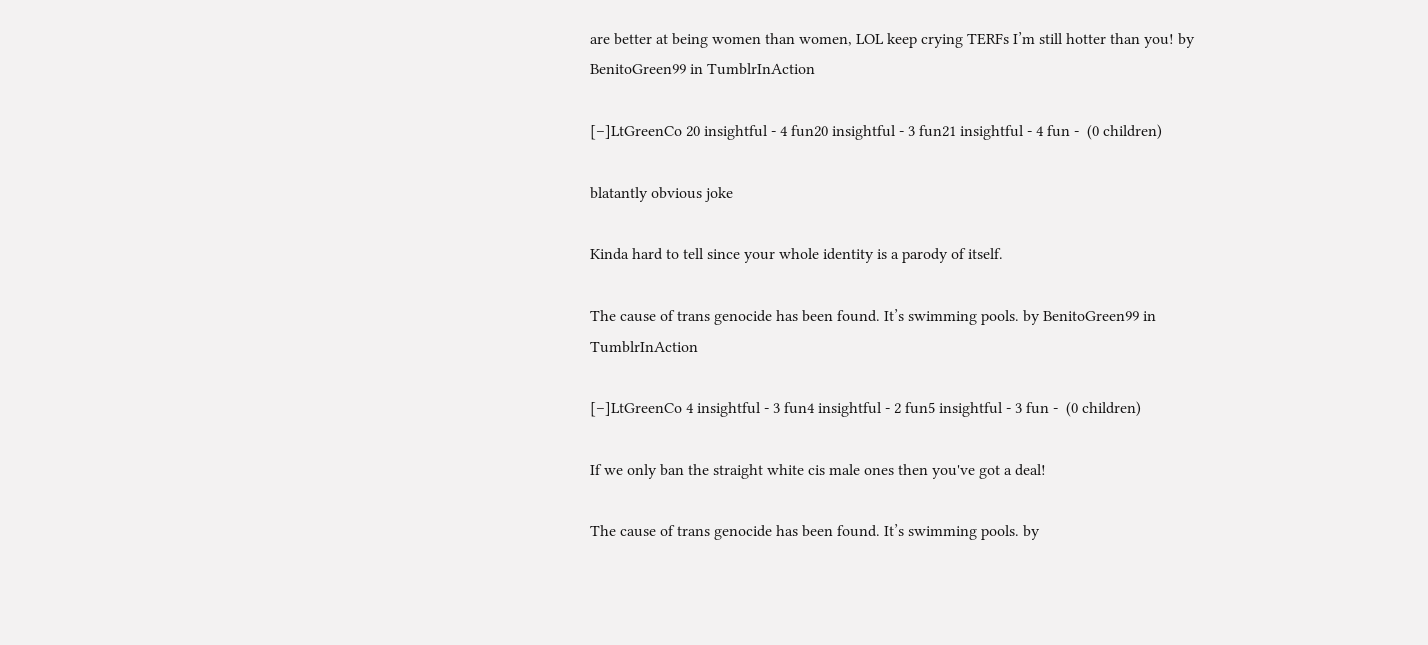are better at being women than women, LOL keep crying TERFs I’m still hotter than you! by BenitoGreen99 in TumblrInAction

[–]LtGreenCo 20 insightful - 4 fun20 insightful - 3 fun21 insightful - 4 fun -  (0 children)

blatantly obvious joke

Kinda hard to tell since your whole identity is a parody of itself.

The cause of trans genocide has been found. It’s swimming pools. by BenitoGreen99 in TumblrInAction

[–]LtGreenCo 4 insightful - 3 fun4 insightful - 2 fun5 insightful - 3 fun -  (0 children)

If we only ban the straight white cis male ones then you've got a deal!

The cause of trans genocide has been found. It’s swimming pools. by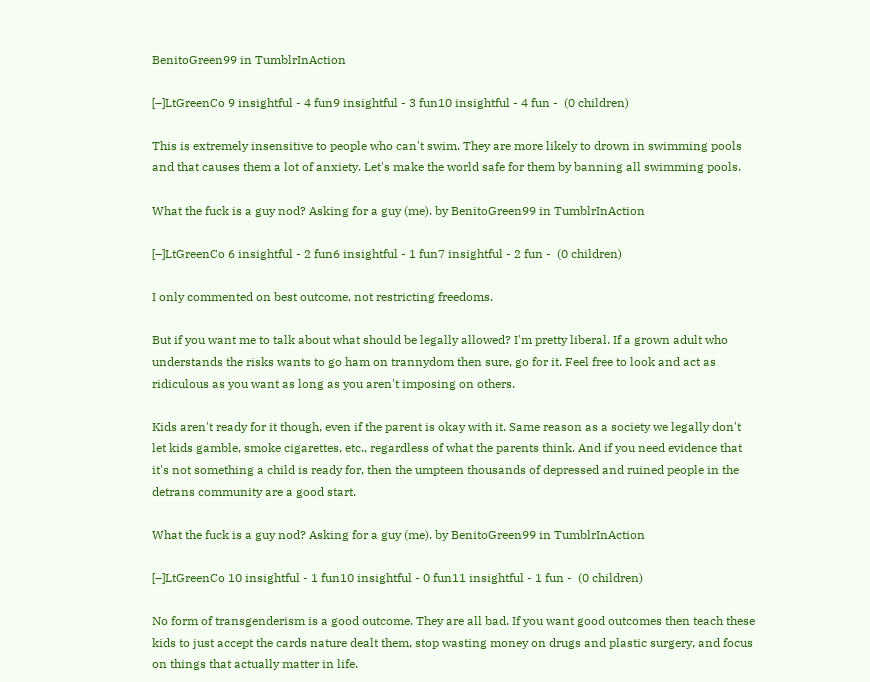BenitoGreen99 in TumblrInAction

[–]LtGreenCo 9 insightful - 4 fun9 insightful - 3 fun10 insightful - 4 fun -  (0 children)

This is extremely insensitive to people who can't swim. They are more likely to drown in swimming pools and that causes them a lot of anxiety. Let's make the world safe for them by banning all swimming pools.

What the fuck is a guy nod? Asking for a guy (me). by BenitoGreen99 in TumblrInAction

[–]LtGreenCo 6 insightful - 2 fun6 insightful - 1 fun7 insightful - 2 fun -  (0 children)

I only commented on best outcome, not restricting freedoms.

But if you want me to talk about what should be legally allowed? I'm pretty liberal. If a grown adult who understands the risks wants to go ham on trannydom then sure, go for it. Feel free to look and act as ridiculous as you want as long as you aren't imposing on others.

Kids aren't ready for it though, even if the parent is okay with it. Same reason as a society we legally don't let kids gamble, smoke cigarettes, etc., regardless of what the parents think. And if you need evidence that it's not something a child is ready for, then the umpteen thousands of depressed and ruined people in the detrans community are a good start.

What the fuck is a guy nod? Asking for a guy (me). by BenitoGreen99 in TumblrInAction

[–]LtGreenCo 10 insightful - 1 fun10 insightful - 0 fun11 insightful - 1 fun -  (0 children)

No form of transgenderism is a good outcome. They are all bad. If you want good outcomes then teach these kids to just accept the cards nature dealt them, stop wasting money on drugs and plastic surgery, and focus on things that actually matter in life.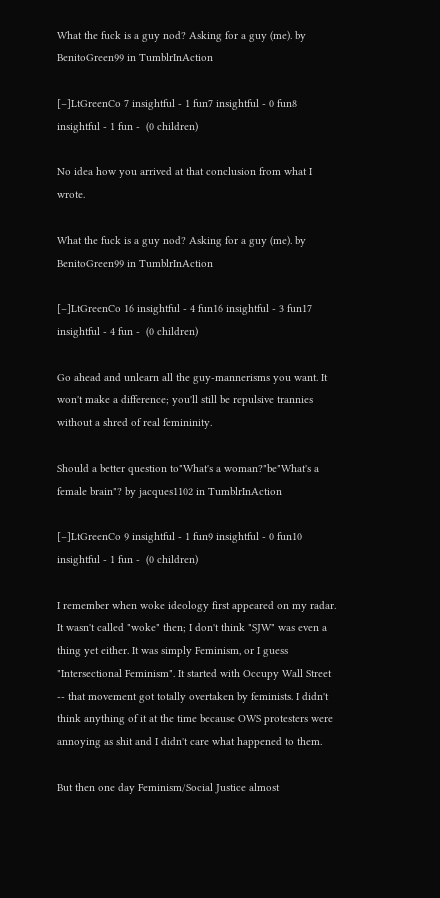What the fuck is a guy nod? Asking for a guy (me). by BenitoGreen99 in TumblrInAction

[–]LtGreenCo 7 insightful - 1 fun7 insightful - 0 fun8 insightful - 1 fun -  (0 children)

No idea how you arrived at that conclusion from what I wrote.

What the fuck is a guy nod? Asking for a guy (me). by BenitoGreen99 in TumblrInAction

[–]LtGreenCo 16 insightful - 4 fun16 insightful - 3 fun17 insightful - 4 fun -  (0 children)

Go ahead and unlearn all the guy-mannerisms you want. It won't make a difference; you'll still be repulsive trannies without a shred of real femininity.

Should a better question to"What's a woman?"be"What's a female brain"? by jacques1102 in TumblrInAction

[–]LtGreenCo 9 insightful - 1 fun9 insightful - 0 fun10 insightful - 1 fun -  (0 children)

I remember when woke ideology first appeared on my radar. It wasn't called "woke" then; I don't think "SJW" was even a thing yet either. It was simply Feminism, or I guess "Intersectional Feminism". It started with Occupy Wall Street -- that movement got totally overtaken by feminists. I didn't think anything of it at the time because OWS protesters were annoying as shit and I didn't care what happened to them.

But then one day Feminism/Social Justice almost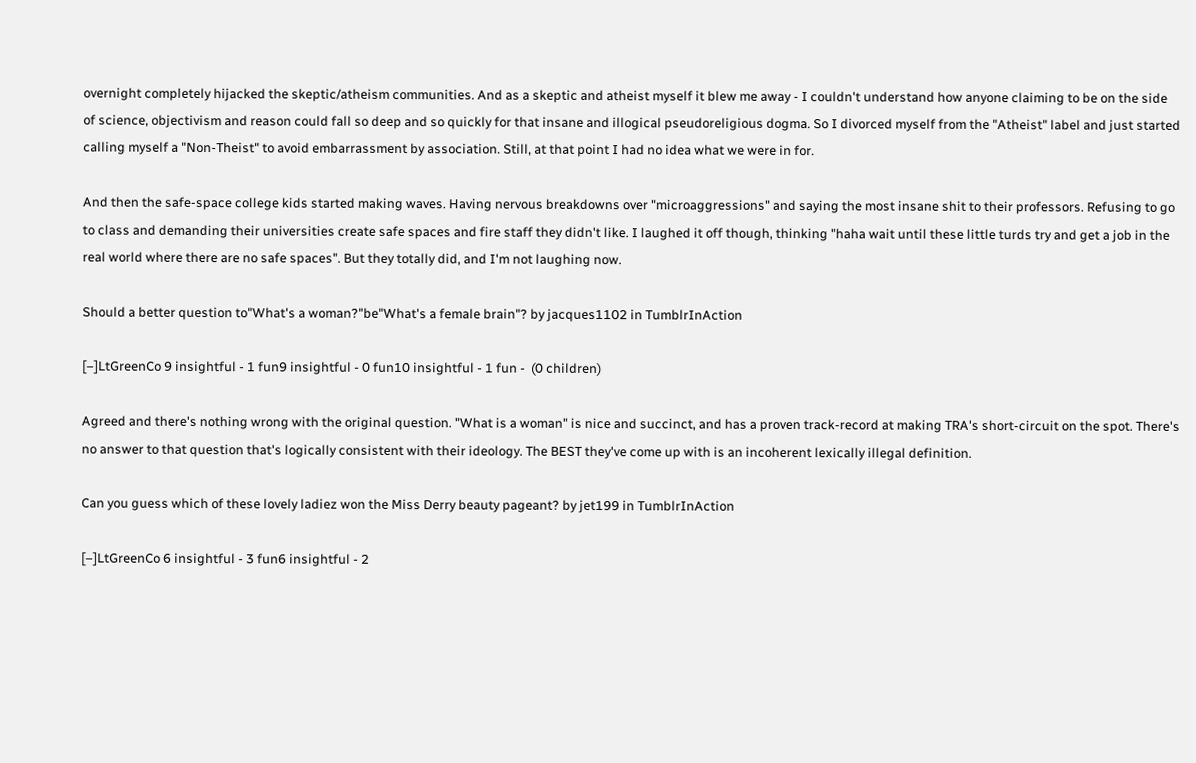overnight completely hijacked the skeptic/atheism communities. And as a skeptic and atheist myself it blew me away - I couldn't understand how anyone claiming to be on the side of science, objectivism and reason could fall so deep and so quickly for that insane and illogical pseudoreligious dogma. So I divorced myself from the "Atheist" label and just started calling myself a "Non-Theist" to avoid embarrassment by association. Still, at that point I had no idea what we were in for.

And then the safe-space college kids started making waves. Having nervous breakdowns over "microaggressions" and saying the most insane shit to their professors. Refusing to go to class and demanding their universities create safe spaces and fire staff they didn't like. I laughed it off though, thinking "haha wait until these little turds try and get a job in the real world where there are no safe spaces". But they totally did, and I'm not laughing now.

Should a better question to"What's a woman?"be"What's a female brain"? by jacques1102 in TumblrInAction

[–]LtGreenCo 9 insightful - 1 fun9 insightful - 0 fun10 insightful - 1 fun -  (0 children)

Agreed and there's nothing wrong with the original question. "What is a woman" is nice and succinct, and has a proven track-record at making TRA's short-circuit on the spot. There's no answer to that question that's logically consistent with their ideology. The BEST they've come up with is an incoherent lexically illegal definition.

Can you guess which of these lovely ladiez won the Miss Derry beauty pageant? by jet199 in TumblrInAction

[–]LtGreenCo 6 insightful - 3 fun6 insightful - 2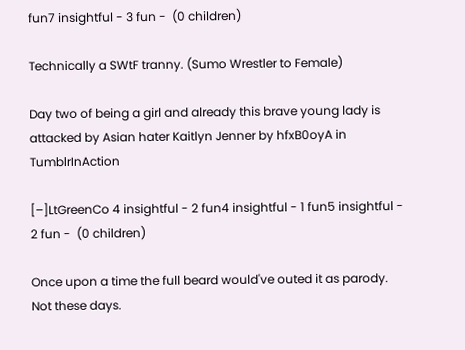fun7 insightful - 3 fun -  (0 children)

Technically a SWtF tranny. (Sumo Wrestler to Female)

Day two of being a girl and already this brave young lady is attacked by Asian hater Kaitlyn Jenner by hfxB0oyA in TumblrInAction

[–]LtGreenCo 4 insightful - 2 fun4 insightful - 1 fun5 insightful - 2 fun -  (0 children)

Once upon a time the full beard would've outed it as parody. Not these days.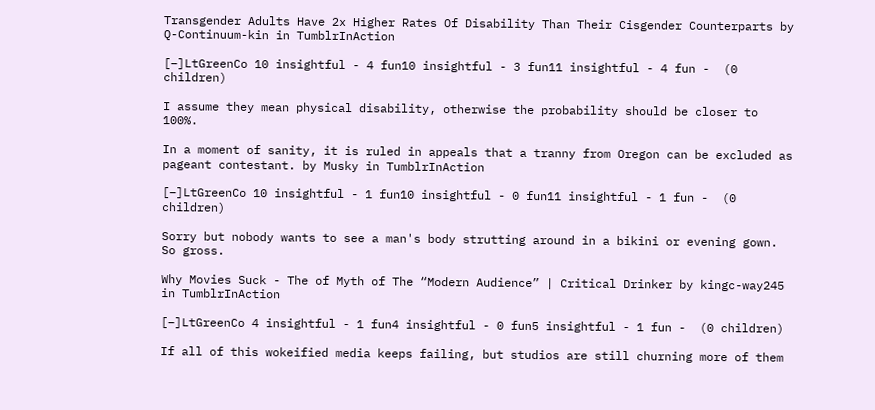Transgender Adults Have 2x Higher Rates Of Disability Than Their Cisgender Counterparts by Q-Continuum-kin in TumblrInAction

[–]LtGreenCo 10 insightful - 4 fun10 insightful - 3 fun11 insightful - 4 fun -  (0 children)

I assume they mean physical disability, otherwise the probability should be closer to 100%.

In a moment of sanity, it is ruled in appeals that a tranny from Oregon can be excluded as pageant contestant. by Musky in TumblrInAction

[–]LtGreenCo 10 insightful - 1 fun10 insightful - 0 fun11 insightful - 1 fun -  (0 children)

Sorry but nobody wants to see a man's body strutting around in a bikini or evening gown. So gross.

Why Movies Suck - The of Myth of The “Modern Audience” | Critical Drinker by kingc-way245 in TumblrInAction

[–]LtGreenCo 4 insightful - 1 fun4 insightful - 0 fun5 insightful - 1 fun -  (0 children)

If all of this wokeified media keeps failing, but studios are still churning more of them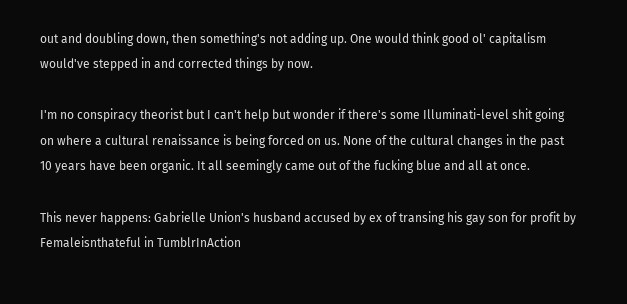out and doubling down, then something's not adding up. One would think good ol' capitalism would've stepped in and corrected things by now.

I'm no conspiracy theorist but I can't help but wonder if there's some Illuminati-level shit going on where a cultural renaissance is being forced on us. None of the cultural changes in the past 10 years have been organic. It all seemingly came out of the fucking blue and all at once.

This never happens: Gabrielle Union's husband accused by ex of transing his gay son for profit by Femaleisnthateful in TumblrInAction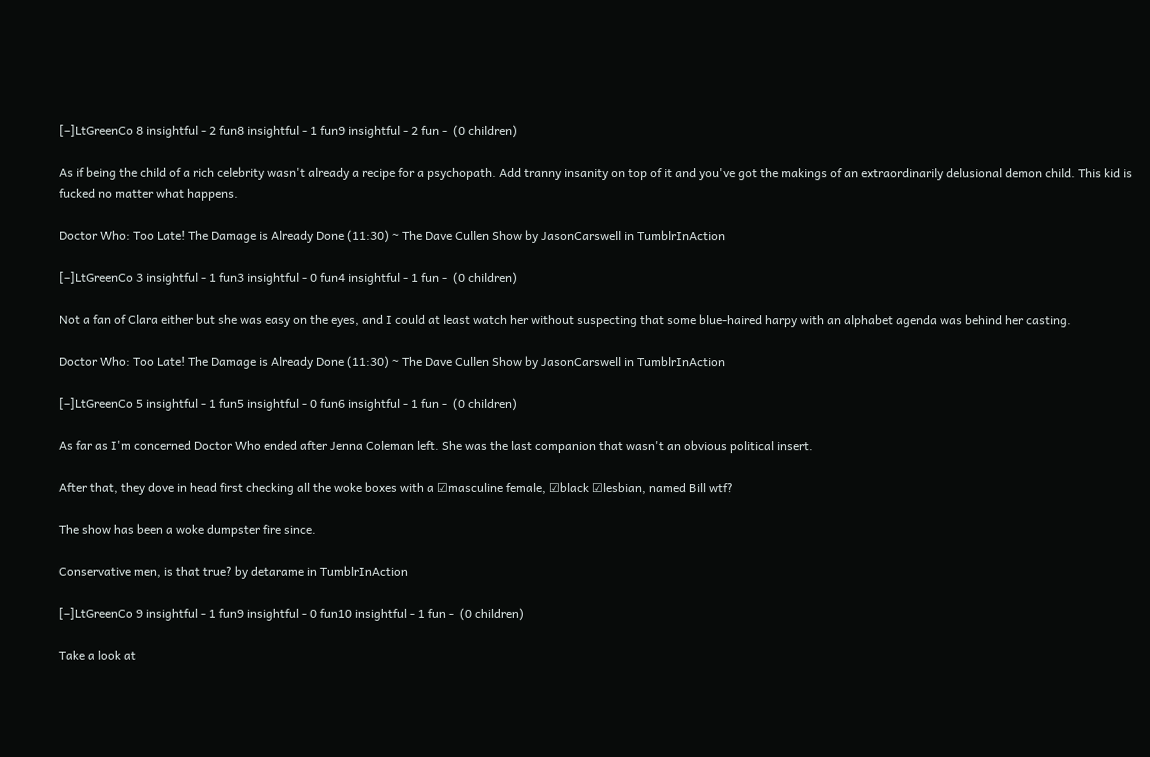[–]LtGreenCo 8 insightful - 2 fun8 insightful - 1 fun9 insightful - 2 fun -  (0 children)

As if being the child of a rich celebrity wasn't already a recipe for a psychopath. Add tranny insanity on top of it and you've got the makings of an extraordinarily delusional demon child. This kid is fucked no matter what happens.

Doctor Who: Too Late! The Damage is Already Done (11:30) ~ The Dave Cullen Show by JasonCarswell in TumblrInAction

[–]LtGreenCo 3 insightful - 1 fun3 insightful - 0 fun4 insightful - 1 fun -  (0 children)

Not a fan of Clara either but she was easy on the eyes, and I could at least watch her without suspecting that some blue-haired harpy with an alphabet agenda was behind her casting.

Doctor Who: Too Late! The Damage is Already Done (11:30) ~ The Dave Cullen Show by JasonCarswell in TumblrInAction

[–]LtGreenCo 5 insightful - 1 fun5 insightful - 0 fun6 insightful - 1 fun -  (0 children)

As far as I'm concerned Doctor Who ended after Jenna Coleman left. She was the last companion that wasn't an obvious political insert.

After that, they dove in head first checking all the woke boxes with a ☑masculine female, ☑black ☑lesbian, named Bill wtf?

The show has been a woke dumpster fire since.

Conservative men, is that true? by detarame in TumblrInAction

[–]LtGreenCo 9 insightful - 1 fun9 insightful - 0 fun10 insightful - 1 fun -  (0 children)

Take a look at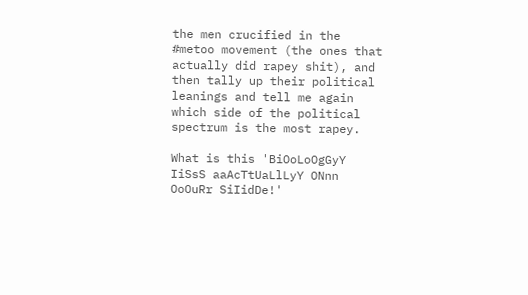the men crucified in the #metoo movement (the ones that actually did rapey shit), and then tally up their political leanings and tell me again which side of the political spectrum is the most rapey.

What is this 'BiOoLoOgGyY IiSsS aaAcTtUaLlLyY ONnn OoOuRr SiIidDe!'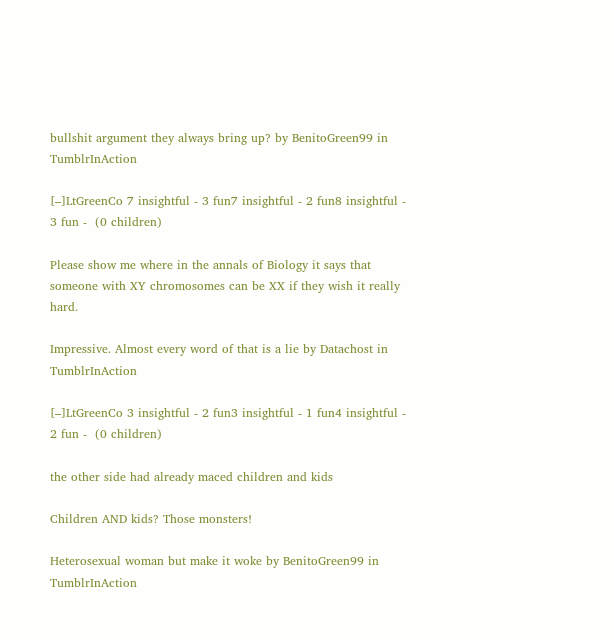bullshit argument they always bring up? by BenitoGreen99 in TumblrInAction

[–]LtGreenCo 7 insightful - 3 fun7 insightful - 2 fun8 insightful - 3 fun -  (0 children)

Please show me where in the annals of Biology it says that someone with XY chromosomes can be XX if they wish it really hard.

Impressive. Almost every word of that is a lie by Datachost in TumblrInAction

[–]LtGreenCo 3 insightful - 2 fun3 insightful - 1 fun4 insightful - 2 fun -  (0 children)

the other side had already maced children and kids

Children AND kids? Those monsters!

Heterosexual woman but make it woke by BenitoGreen99 in TumblrInAction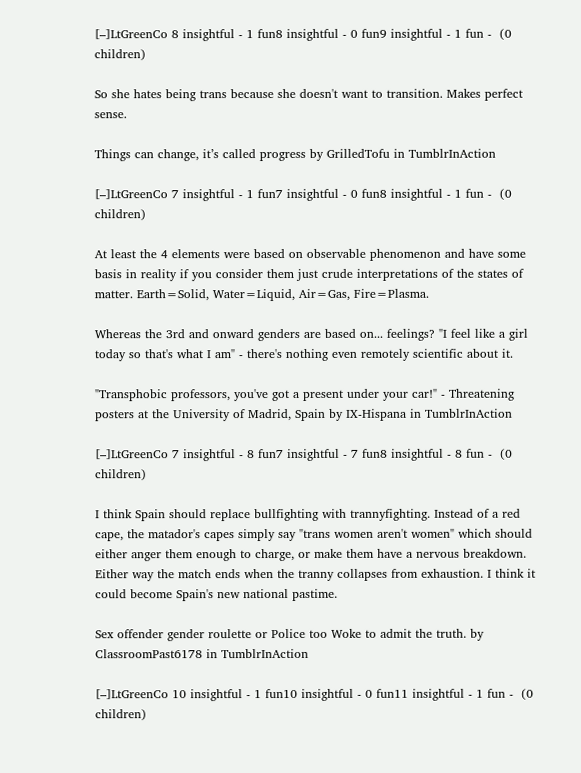[–]LtGreenCo 8 insightful - 1 fun8 insightful - 0 fun9 insightful - 1 fun -  (0 children)

So she hates being trans because she doesn't want to transition. Makes perfect sense.

Things can change, it’s called progress by GrilledTofu in TumblrInAction

[–]LtGreenCo 7 insightful - 1 fun7 insightful - 0 fun8 insightful - 1 fun -  (0 children)

At least the 4 elements were based on observable phenomenon and have some basis in reality if you consider them just crude interpretations of the states of matter. Earth=Solid, Water=Liquid, Air=Gas, Fire=Plasma.

Whereas the 3rd and onward genders are based on... feelings? "I feel like a girl today so that's what I am" - there's nothing even remotely scientific about it.

"Transphobic professors, you've got a present under your car!" - Threatening posters at the University of Madrid, Spain by IX-Hispana in TumblrInAction

[–]LtGreenCo 7 insightful - 8 fun7 insightful - 7 fun8 insightful - 8 fun -  (0 children)

I think Spain should replace bullfighting with trannyfighting. Instead of a red cape, the matador's capes simply say "trans women aren't women" which should either anger them enough to charge, or make them have a nervous breakdown. Either way the match ends when the tranny collapses from exhaustion. I think it could become Spain's new national pastime.

Sex offender gender roulette or Police too Woke to admit the truth. by ClassroomPast6178 in TumblrInAction

[–]LtGreenCo 10 insightful - 1 fun10 insightful - 0 fun11 insightful - 1 fun -  (0 children)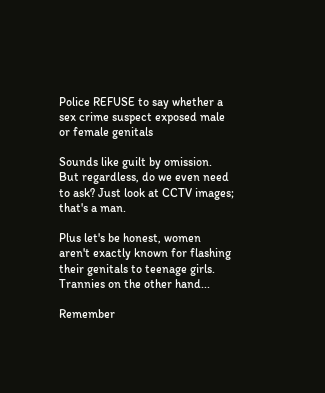Police REFUSE to say whether a sex crime suspect exposed male or female genitals

Sounds like guilt by omission. But regardless, do we even need to ask? Just look at CCTV images; that's a man.

Plus let's be honest, women aren't exactly known for flashing their genitals to teenage girls. Trannies on the other hand...

Remember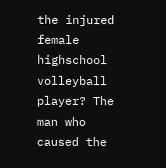the injured female highschool volleyball player? The man who caused the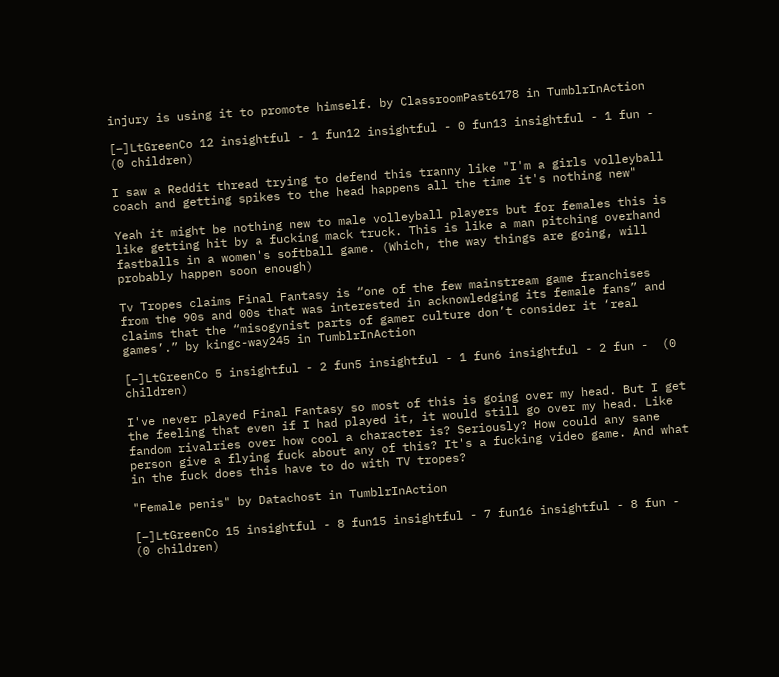injury is using it to promote himself. by ClassroomPast6178 in TumblrInAction

[–]LtGreenCo 12 insightful - 1 fun12 insightful - 0 fun13 insightful - 1 fun -  (0 children)

I saw a Reddit thread trying to defend this tranny like "I'm a girls volleyball coach and getting spikes to the head happens all the time it's nothing new"

Yeah it might be nothing new to male volleyball players but for females this is like getting hit by a fucking mack truck. This is like a man pitching overhand fastballs in a women's softball game. (Which, the way things are going, will probably happen soon enough)

Tv Tropes claims Final Fantasy is “one of the few mainstream game franchises from the 90s and 00s that was interested in acknowledging its female fans” and claims that the “misogynist parts of gamer culture don’t consider it ‘real games’.” by kingc-way245 in TumblrInAction

[–]LtGreenCo 5 insightful - 2 fun5 insightful - 1 fun6 insightful - 2 fun -  (0 children)

I've never played Final Fantasy so most of this is going over my head. But I get the feeling that even if I had played it, it would still go over my head. Like fandom rivalries over how cool a character is? Seriously? How could any sane person give a flying fuck about any of this? It's a fucking video game. And what in the fuck does this have to do with TV tropes?

"Female penis" by Datachost in TumblrInAction

[–]LtGreenCo 15 insightful - 8 fun15 insightful - 7 fun16 insightful - 8 fun -  (0 children)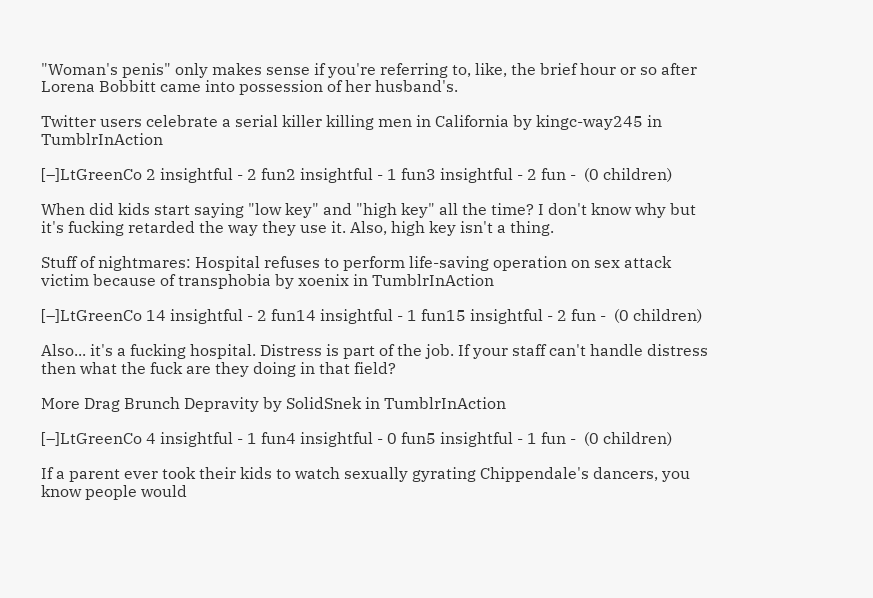"Woman's penis" only makes sense if you're referring to, like, the brief hour or so after Lorena Bobbitt came into possession of her husband's.

Twitter users celebrate a serial killer killing men in California by kingc-way245 in TumblrInAction

[–]LtGreenCo 2 insightful - 2 fun2 insightful - 1 fun3 insightful - 2 fun -  (0 children)

When did kids start saying "low key" and "high key" all the time? I don't know why but it's fucking retarded the way they use it. Also, high key isn't a thing.

Stuff of nightmares: Hospital refuses to perform life-saving operation on sex attack victim because of transphobia by xoenix in TumblrInAction

[–]LtGreenCo 14 insightful - 2 fun14 insightful - 1 fun15 insightful - 2 fun -  (0 children)

Also... it's a fucking hospital. Distress is part of the job. If your staff can't handle distress then what the fuck are they doing in that field?

More Drag Brunch Depravity by SolidSnek in TumblrInAction

[–]LtGreenCo 4 insightful - 1 fun4 insightful - 0 fun5 insightful - 1 fun -  (0 children)

If a parent ever took their kids to watch sexually gyrating Chippendale's dancers, you know people would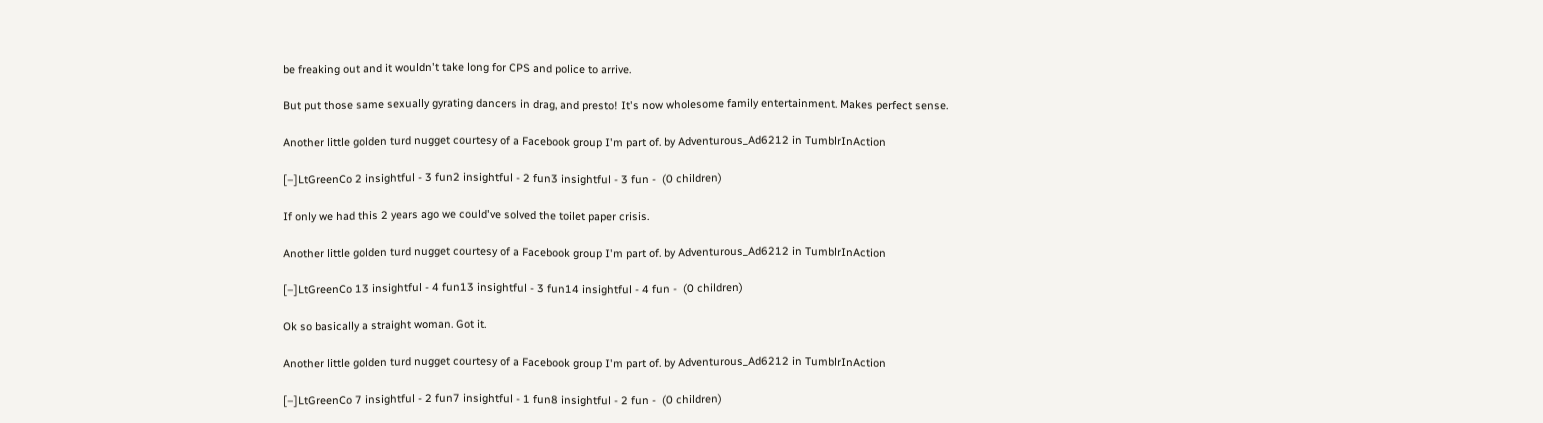be freaking out and it wouldn't take long for CPS and police to arrive.

But put those same sexually gyrating dancers in drag, and presto! It's now wholesome family entertainment. Makes perfect sense.

Another little golden turd nugget courtesy of a Facebook group I'm part of. by Adventurous_Ad6212 in TumblrInAction

[–]LtGreenCo 2 insightful - 3 fun2 insightful - 2 fun3 insightful - 3 fun -  (0 children)

If only we had this 2 years ago we could've solved the toilet paper crisis.

Another little golden turd nugget courtesy of a Facebook group I'm part of. by Adventurous_Ad6212 in TumblrInAction

[–]LtGreenCo 13 insightful - 4 fun13 insightful - 3 fun14 insightful - 4 fun -  (0 children)

Ok so basically a straight woman. Got it.

Another little golden turd nugget courtesy of a Facebook group I'm part of. by Adventurous_Ad6212 in TumblrInAction

[–]LtGreenCo 7 insightful - 2 fun7 insightful - 1 fun8 insightful - 2 fun -  (0 children)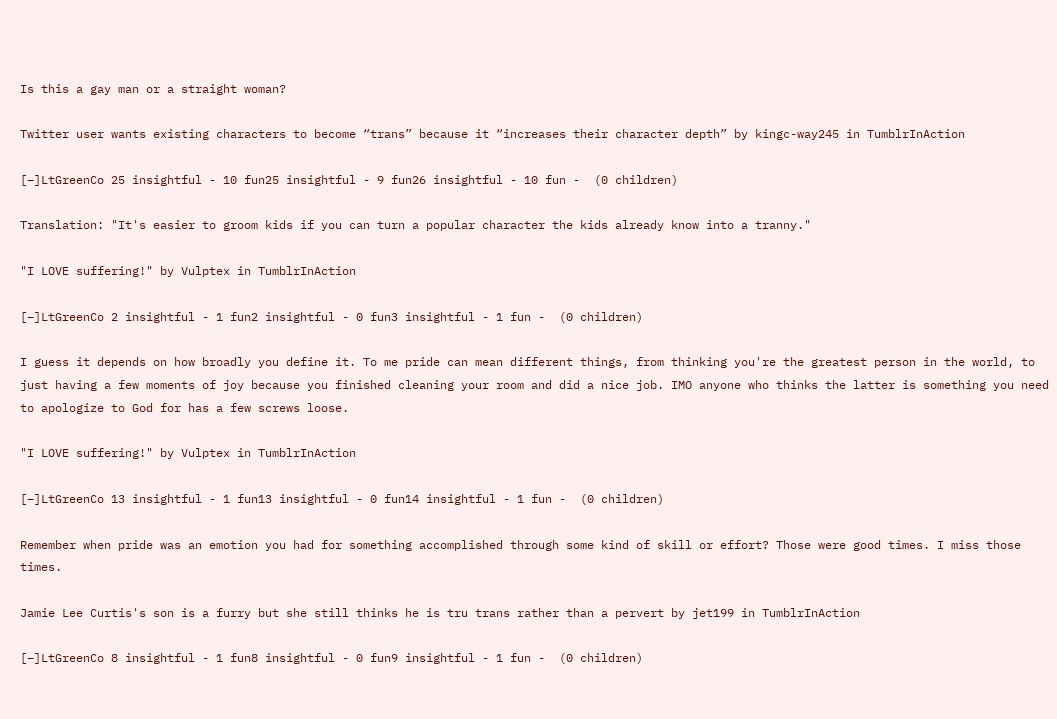Is this a gay man or a straight woman?

Twitter user wants existing characters to become “trans” because it “increases their character depth” by kingc-way245 in TumblrInAction

[–]LtGreenCo 25 insightful - 10 fun25 insightful - 9 fun26 insightful - 10 fun -  (0 children)

Translation: "It's easier to groom kids if you can turn a popular character the kids already know into a tranny."

"I LOVE suffering!" by Vulptex in TumblrInAction

[–]LtGreenCo 2 insightful - 1 fun2 insightful - 0 fun3 insightful - 1 fun -  (0 children)

I guess it depends on how broadly you define it. To me pride can mean different things, from thinking you're the greatest person in the world, to just having a few moments of joy because you finished cleaning your room and did a nice job. IMO anyone who thinks the latter is something you need to apologize to God for has a few screws loose.

"I LOVE suffering!" by Vulptex in TumblrInAction

[–]LtGreenCo 13 insightful - 1 fun13 insightful - 0 fun14 insightful - 1 fun -  (0 children)

Remember when pride was an emotion you had for something accomplished through some kind of skill or effort? Those were good times. I miss those times.

Jamie Lee Curtis's son is a furry but she still thinks he is tru trans rather than a pervert by jet199 in TumblrInAction

[–]LtGreenCo 8 insightful - 1 fun8 insightful - 0 fun9 insightful - 1 fun -  (0 children)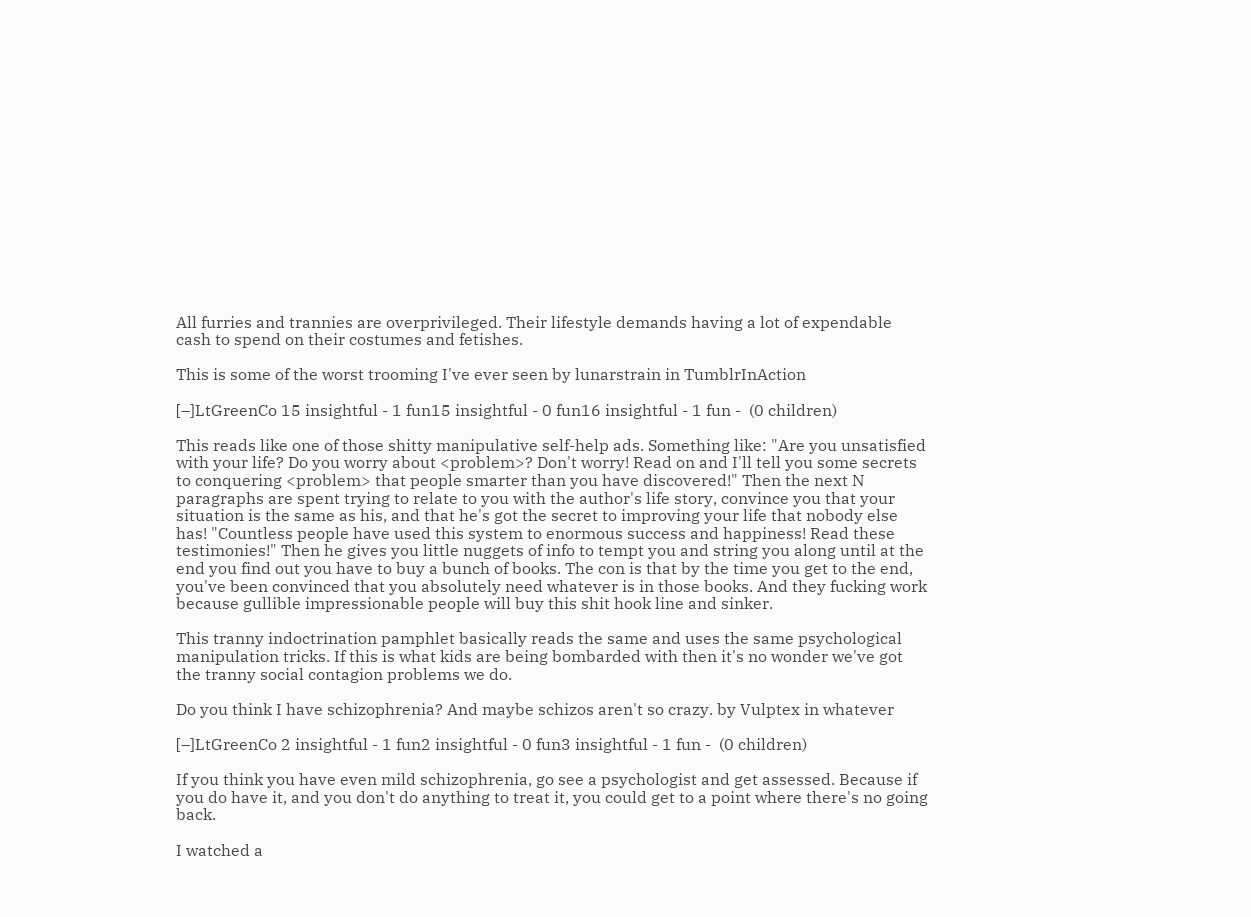All furries and trannies are overprivileged. Their lifestyle demands having a lot of expendable cash to spend on their costumes and fetishes.

This is some of the worst trooming I've ever seen by lunarstrain in TumblrInAction

[–]LtGreenCo 15 insightful - 1 fun15 insightful - 0 fun16 insightful - 1 fun -  (0 children)

This reads like one of those shitty manipulative self-help ads. Something like: "Are you unsatisfied with your life? Do you worry about <problem>? Don't worry! Read on and I'll tell you some secrets to conquering <problem> that people smarter than you have discovered!" Then the next N paragraphs are spent trying to relate to you with the author's life story, convince you that your situation is the same as his, and that he's got the secret to improving your life that nobody else has! "Countless people have used this system to enormous success and happiness! Read these testimonies!" Then he gives you little nuggets of info to tempt you and string you along until at the end you find out you have to buy a bunch of books. The con is that by the time you get to the end, you've been convinced that you absolutely need whatever is in those books. And they fucking work because gullible impressionable people will buy this shit hook line and sinker.

This tranny indoctrination pamphlet basically reads the same and uses the same psychological manipulation tricks. If this is what kids are being bombarded with then it's no wonder we've got the tranny social contagion problems we do.

Do you think I have schizophrenia? And maybe schizos aren't so crazy. by Vulptex in whatever

[–]LtGreenCo 2 insightful - 1 fun2 insightful - 0 fun3 insightful - 1 fun -  (0 children)

If you think you have even mild schizophrenia, go see a psychologist and get assessed. Because if you do have it, and you don't do anything to treat it, you could get to a point where there's no going back.

I watched a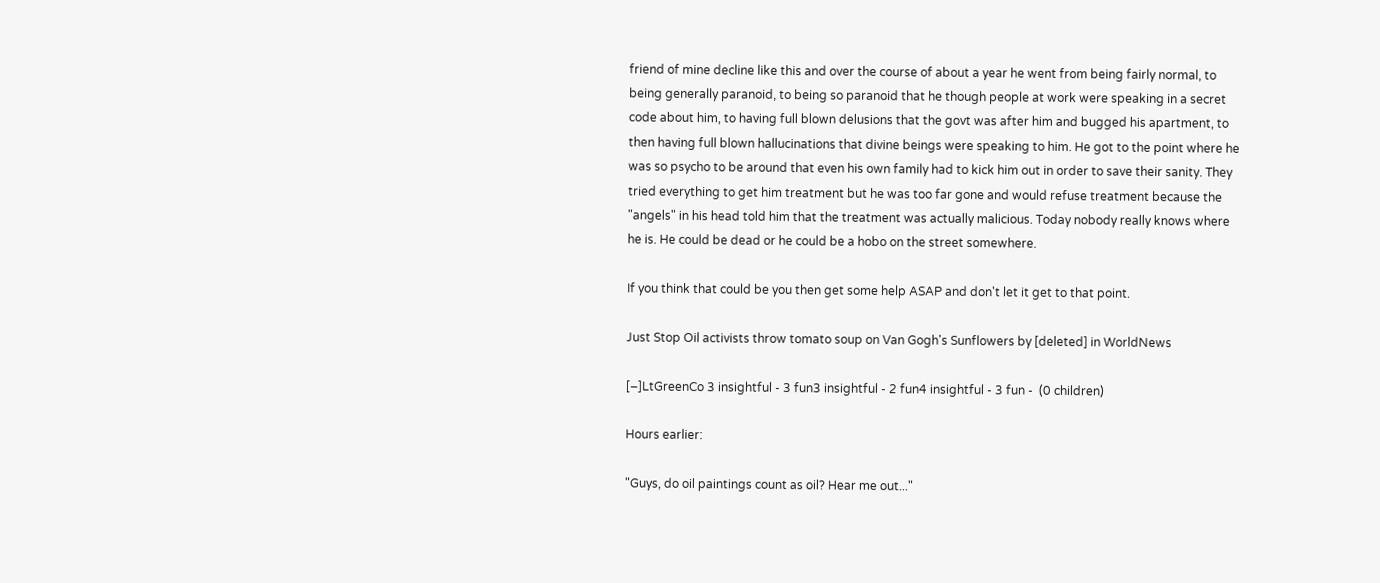friend of mine decline like this and over the course of about a year he went from being fairly normal, to being generally paranoid, to being so paranoid that he though people at work were speaking in a secret code about him, to having full blown delusions that the govt was after him and bugged his apartment, to then having full blown hallucinations that divine beings were speaking to him. He got to the point where he was so psycho to be around that even his own family had to kick him out in order to save their sanity. They tried everything to get him treatment but he was too far gone and would refuse treatment because the "angels" in his head told him that the treatment was actually malicious. Today nobody really knows where he is. He could be dead or he could be a hobo on the street somewhere.

If you think that could be you then get some help ASAP and don't let it get to that point.

Just Stop Oil activists throw tomato soup on Van Gogh's Sunflowers by [deleted] in WorldNews

[–]LtGreenCo 3 insightful - 3 fun3 insightful - 2 fun4 insightful - 3 fun -  (0 children)

Hours earlier:

"Guys, do oil paintings count as oil? Hear me out..."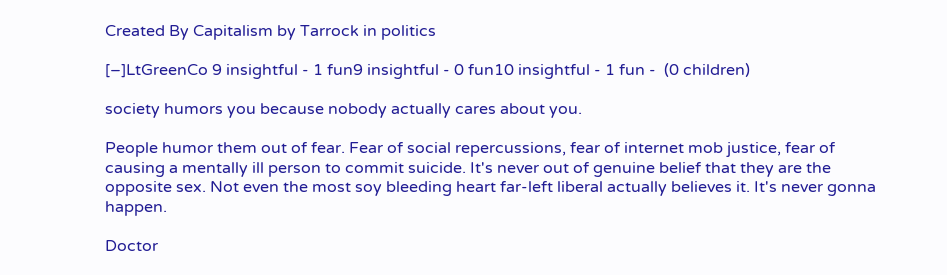Created By Capitalism by Tarrock in politics

[–]LtGreenCo 9 insightful - 1 fun9 insightful - 0 fun10 insightful - 1 fun -  (0 children)

society humors you because nobody actually cares about you.

People humor them out of fear. Fear of social repercussions, fear of internet mob justice, fear of causing a mentally ill person to commit suicide. It's never out of genuine belief that they are the opposite sex. Not even the most soy bleeding heart far-left liberal actually believes it. It's never gonna happen.

Doctor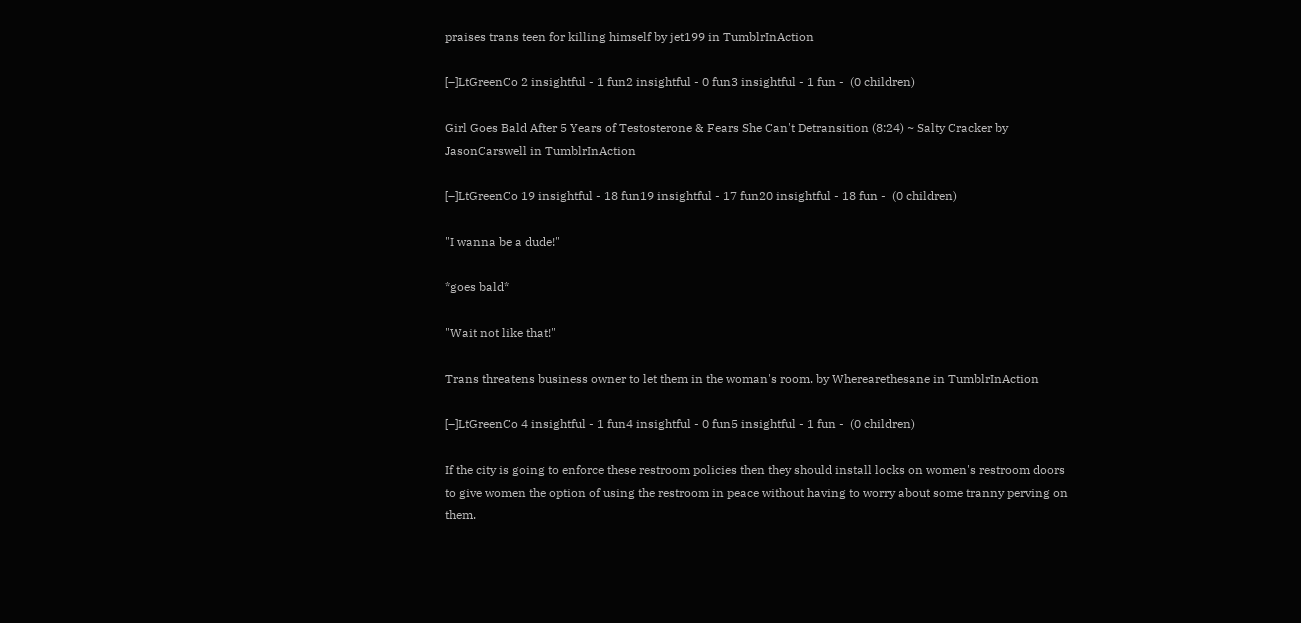praises trans teen for killing himself by jet199 in TumblrInAction

[–]LtGreenCo 2 insightful - 1 fun2 insightful - 0 fun3 insightful - 1 fun -  (0 children)

Girl Goes Bald After 5 Years of Testosterone & Fears She Can't Detransition (8:24) ~ Salty Cracker by JasonCarswell in TumblrInAction

[–]LtGreenCo 19 insightful - 18 fun19 insightful - 17 fun20 insightful - 18 fun -  (0 children)

"I wanna be a dude!"

*goes bald*

"Wait not like that!"

Trans threatens business owner to let them in the woman's room. by Wherearethesane in TumblrInAction

[–]LtGreenCo 4 insightful - 1 fun4 insightful - 0 fun5 insightful - 1 fun -  (0 children)

If the city is going to enforce these restroom policies then they should install locks on women's restroom doors to give women the option of using the restroom in peace without having to worry about some tranny perving on them.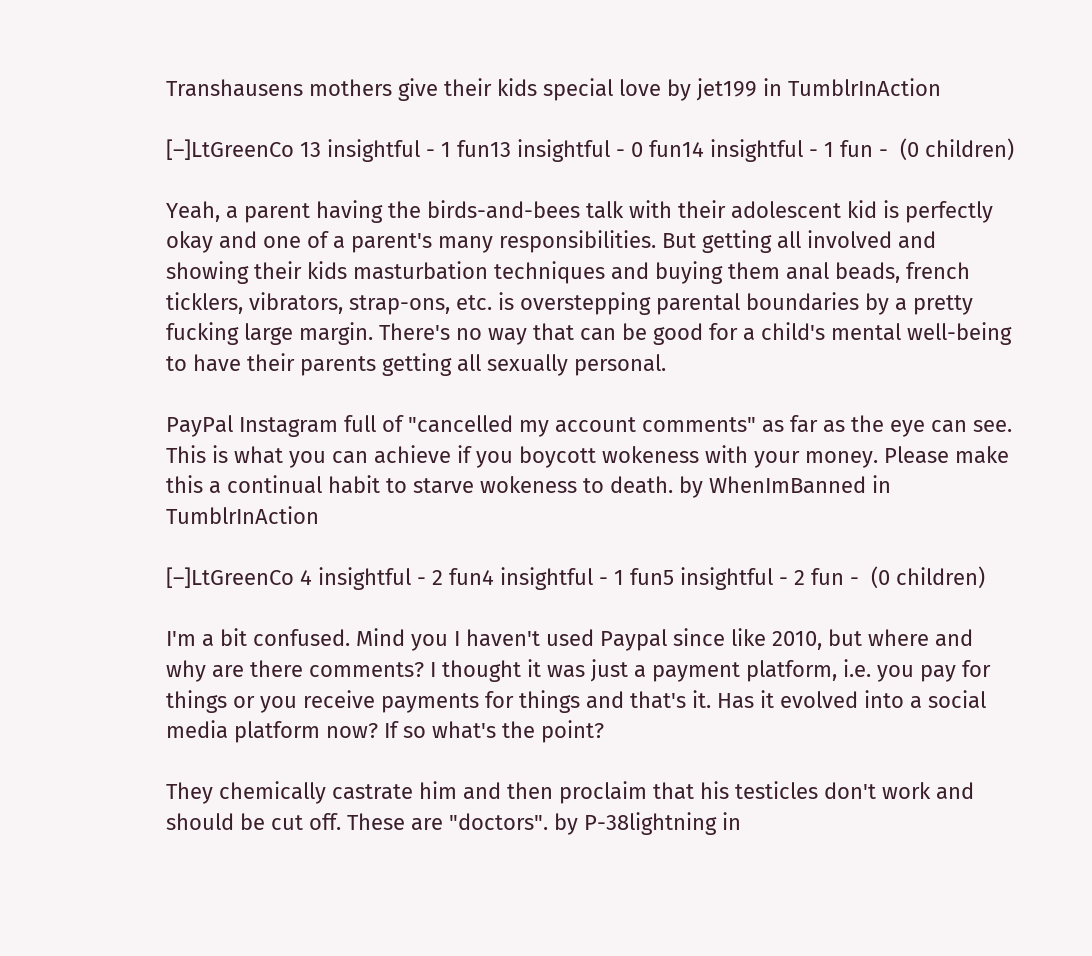Transhausens mothers give their kids special love by jet199 in TumblrInAction

[–]LtGreenCo 13 insightful - 1 fun13 insightful - 0 fun14 insightful - 1 fun -  (0 children)

Yeah, a parent having the birds-and-bees talk with their adolescent kid is perfectly okay and one of a parent's many responsibilities. But getting all involved and showing their kids masturbation techniques and buying them anal beads, french ticklers, vibrators, strap-ons, etc. is overstepping parental boundaries by a pretty fucking large margin. There's no way that can be good for a child's mental well-being to have their parents getting all sexually personal.

PayPal Instagram full of "cancelled my account comments" as far as the eye can see. This is what you can achieve if you boycott wokeness with your money. Please make this a continual habit to starve wokeness to death. by WhenImBanned in TumblrInAction

[–]LtGreenCo 4 insightful - 2 fun4 insightful - 1 fun5 insightful - 2 fun -  (0 children)

I'm a bit confused. Mind you I haven't used Paypal since like 2010, but where and why are there comments? I thought it was just a payment platform, i.e. you pay for things or you receive payments for things and that's it. Has it evolved into a social media platform now? If so what's the point?

They chemically castrate him and then proclaim that his testicles don't work and should be cut off. These are "doctors". by P-38lightning in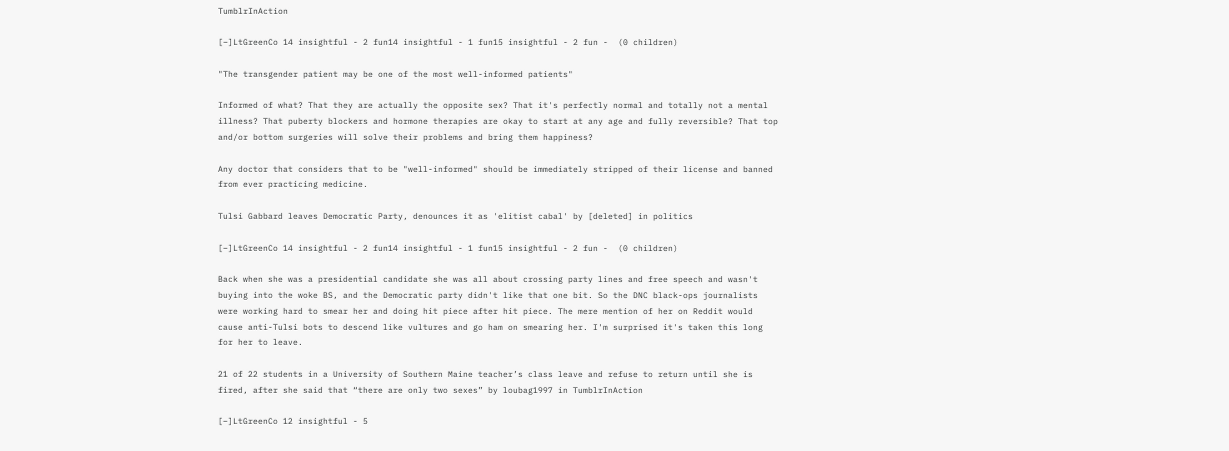TumblrInAction

[–]LtGreenCo 14 insightful - 2 fun14 insightful - 1 fun15 insightful - 2 fun -  (0 children)

"The transgender patient may be one of the most well-informed patients"

Informed of what? That they are actually the opposite sex? That it's perfectly normal and totally not a mental illness? That puberty blockers and hormone therapies are okay to start at any age and fully reversible? That top and/or bottom surgeries will solve their problems and bring them happiness?

Any doctor that considers that to be "well-informed" should be immediately stripped of their license and banned from ever practicing medicine.

Tulsi Gabbard leaves Democratic Party, denounces it as 'elitist cabal' by [deleted] in politics

[–]LtGreenCo 14 insightful - 2 fun14 insightful - 1 fun15 insightful - 2 fun -  (0 children)

Back when she was a presidential candidate she was all about crossing party lines and free speech and wasn't buying into the woke BS, and the Democratic party didn't like that one bit. So the DNC black-ops journalists were working hard to smear her and doing hit piece after hit piece. The mere mention of her on Reddit would cause anti-Tulsi bots to descend like vultures and go ham on smearing her. I'm surprised it's taken this long for her to leave.

21 of 22 students in a University of Southern Maine teacher’s class leave and refuse to return until she is fired, after she said that “there are only two sexes” by loubag1997 in TumblrInAction

[–]LtGreenCo 12 insightful - 5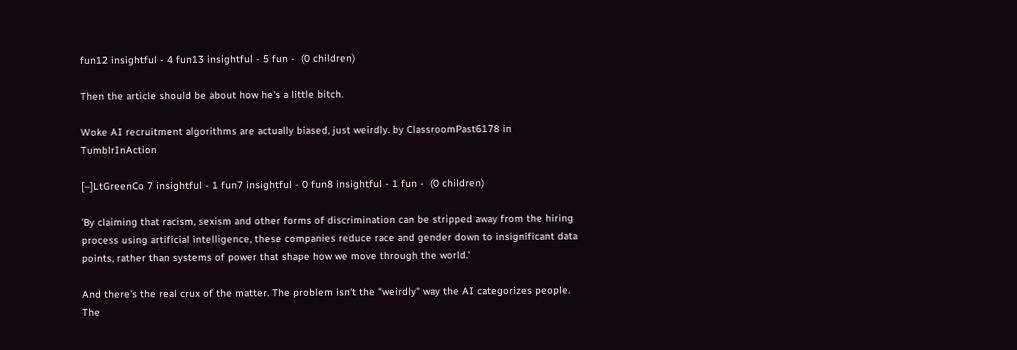fun12 insightful - 4 fun13 insightful - 5 fun -  (0 children)

Then the article should be about how he's a little bitch.

Woke AI recruitment algorithms are actually biased, just weirdly. by ClassroomPast6178 in TumblrInAction

[–]LtGreenCo 7 insightful - 1 fun7 insightful - 0 fun8 insightful - 1 fun -  (0 children)

'By claiming that racism, sexism and other forms of discrimination can be stripped away from the hiring process using artificial intelligence, these companies reduce race and gender down to insignificant data points, rather than systems of power that shape how we move through the world.'

And there's the real crux of the matter. The problem isn't the "weirdly" way the AI categorizes people. The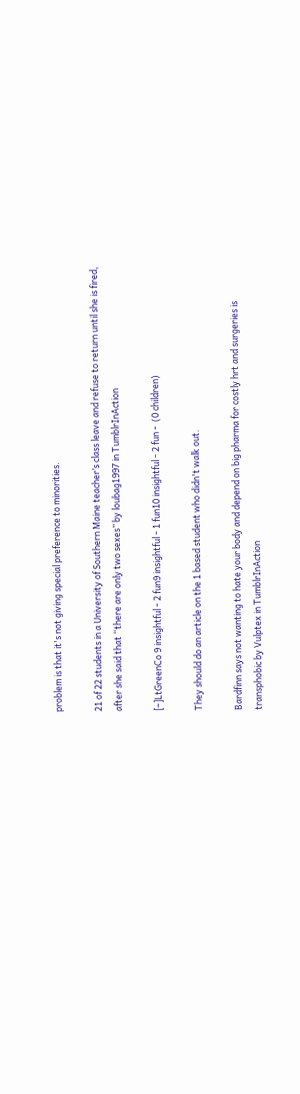problem is that it's not giving special preference to minorities.

21 of 22 students in a University of Southern Maine teacher’s class leave and refuse to return until she is fired, after she said that “there are only two sexes” by loubag1997 in TumblrInAction

[–]LtGreenCo 9 insightful - 2 fun9 insightful - 1 fun10 insightful - 2 fun -  (0 children)

They should do an article on the 1 based student who didn't walk out.

Bardfinn says not wanting to hate your body and depend on big pharma for costly hrt and surgeries is transphobic by Vulptex in TumblrInAction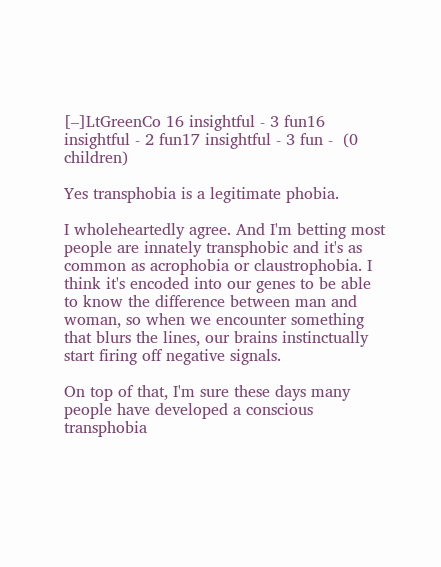[–]LtGreenCo 16 insightful - 3 fun16 insightful - 2 fun17 insightful - 3 fun -  (0 children)

Yes transphobia is a legitimate phobia.

I wholeheartedly agree. And I'm betting most people are innately transphobic and it's as common as acrophobia or claustrophobia. I think it's encoded into our genes to be able to know the difference between man and woman, so when we encounter something that blurs the lines, our brains instinctually start firing off negative signals.

On top of that, I'm sure these days many people have developed a conscious transphobia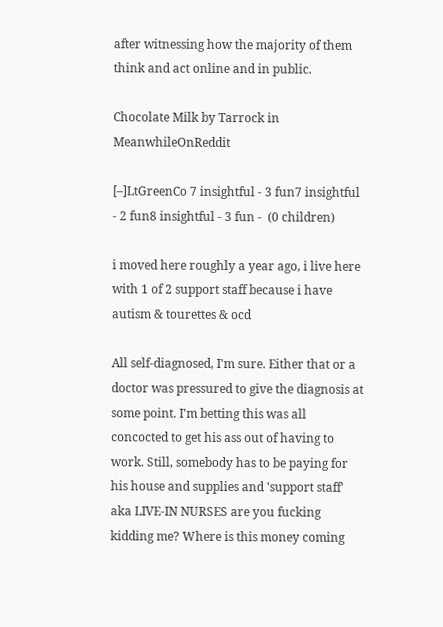after witnessing how the majority of them think and act online and in public.

Chocolate Milk by Tarrock in MeanwhileOnReddit

[–]LtGreenCo 7 insightful - 3 fun7 insightful - 2 fun8 insightful - 3 fun -  (0 children)

i moved here roughly a year ago, i live here with 1 of 2 support staff because i have autism & tourettes & ocd

All self-diagnosed, I'm sure. Either that or a doctor was pressured to give the diagnosis at some point. I'm betting this was all concocted to get his ass out of having to work. Still, somebody has to be paying for his house and supplies and 'support staff' aka LIVE-IN NURSES are you fucking kidding me? Where is this money coming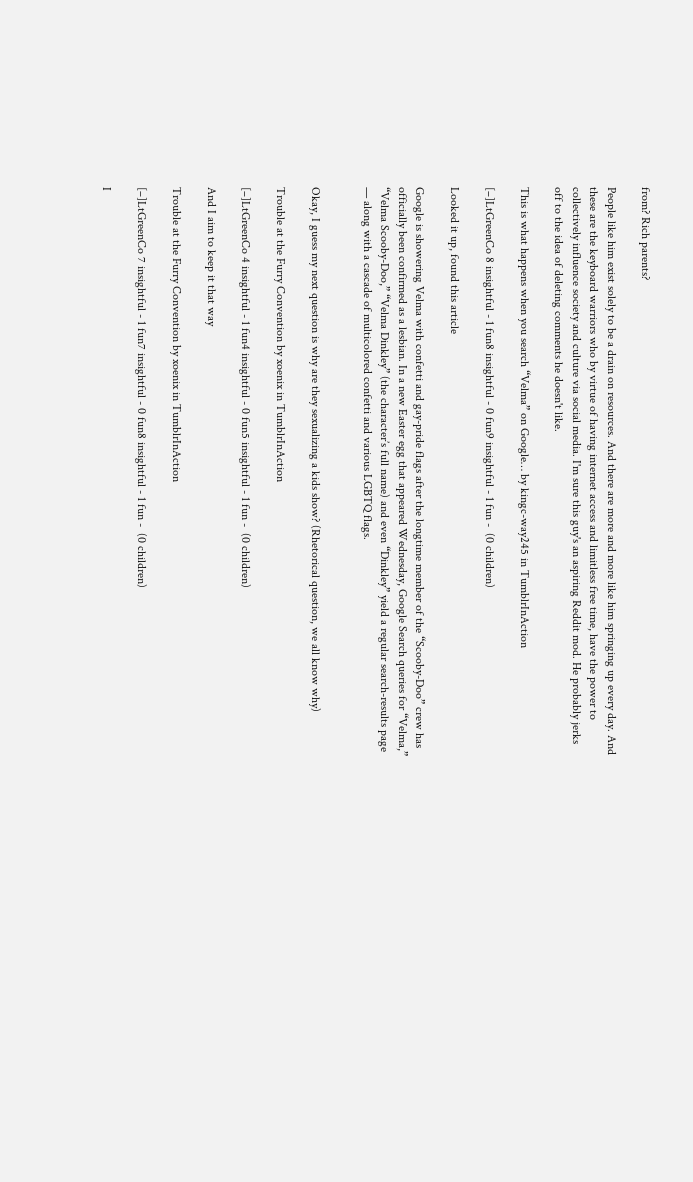from? Rich parents?

People like him exist solely to be a drain on resources. And there are more and more like him springing up every day. And these are the keyboard warriors who by virtue of having internet access and limitless free time, have the power to collectively influence society and culture via social media. I'm sure this guy's an aspiring Reddit mod. He probably jerks off to the idea of deleting comments he doesn't like.

This is what happens when you search “Velma” on Google… by kingc-way245 in TumblrInAction

[–]LtGreenCo 8 insightful - 1 fun8 insightful - 0 fun9 insightful - 1 fun -  (0 children)

Looked it up, found this article

Google is showering Velma with confetti and gay-pride flags after the longtime member of the “Scooby-Doo” crew has officially been confirmed as a lesbian. In a new Easter egg that appeared Wednesday, Google Search queries for “Velma,” “Velma Scooby-Doo,” “Velma Dinkley” (the character’s full name) and even “Dinkley” yield a regular search-results page — along with a cascade of multicolored confetti and various LGBTQ flags.


Okay, I guess my next question is why are they sexualizing a kids show? (Rhetorical question, we all know why)

Trouble at the Furry Convention by xoenix in TumblrInAction

[–]LtGreenCo 4 insightful - 1 fun4 insightful - 0 fun5 insightful - 1 fun -  (0 children)

And I aim to keep it that way

Trouble at the Furry Convention by xoenix in TumblrInAction

[–]LtGreenCo 7 insightful - 1 fun7 insightful - 0 fun8 insightful - 1 fun -  (0 children)

I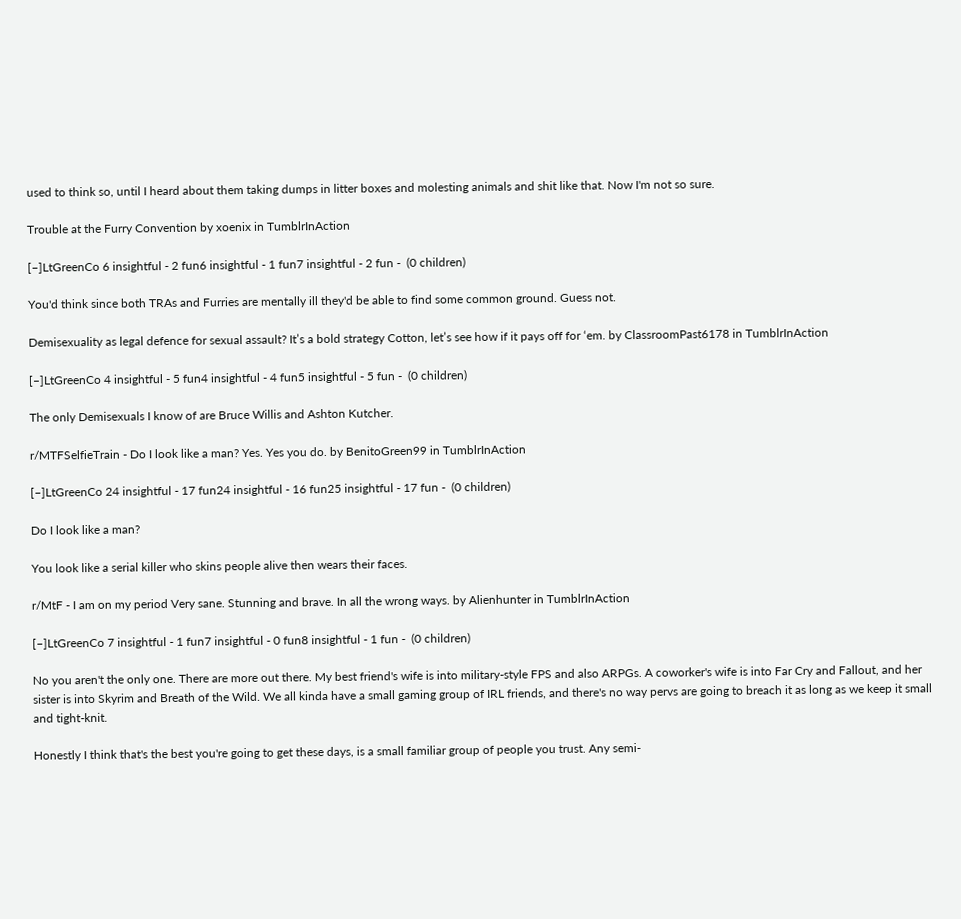used to think so, until I heard about them taking dumps in litter boxes and molesting animals and shit like that. Now I'm not so sure.

Trouble at the Furry Convention by xoenix in TumblrInAction

[–]LtGreenCo 6 insightful - 2 fun6 insightful - 1 fun7 insightful - 2 fun -  (0 children)

You'd think since both TRAs and Furries are mentally ill they'd be able to find some common ground. Guess not.

Demisexuality as legal defence for sexual assault? It’s a bold strategy Cotton, let’s see how if it pays off for ‘em. by ClassroomPast6178 in TumblrInAction

[–]LtGreenCo 4 insightful - 5 fun4 insightful - 4 fun5 insightful - 5 fun -  (0 children)

The only Demisexuals I know of are Bruce Willis and Ashton Kutcher.

r/MTFSelfieTrain - Do I look like a man? Yes. Yes you do. by BenitoGreen99 in TumblrInAction

[–]LtGreenCo 24 insightful - 17 fun24 insightful - 16 fun25 insightful - 17 fun -  (0 children)

Do I look like a man?

You look like a serial killer who skins people alive then wears their faces.

r/MtF - I am on my period Very sane. Stunning and brave. In all the wrong ways. by Alienhunter in TumblrInAction

[–]LtGreenCo 7 insightful - 1 fun7 insightful - 0 fun8 insightful - 1 fun -  (0 children)

No you aren't the only one. There are more out there. My best friend's wife is into military-style FPS and also ARPGs. A coworker's wife is into Far Cry and Fallout, and her sister is into Skyrim and Breath of the Wild. We all kinda have a small gaming group of IRL friends, and there's no way pervs are going to breach it as long as we keep it small and tight-knit.

Honestly I think that's the best you're going to get these days, is a small familiar group of people you trust. Any semi-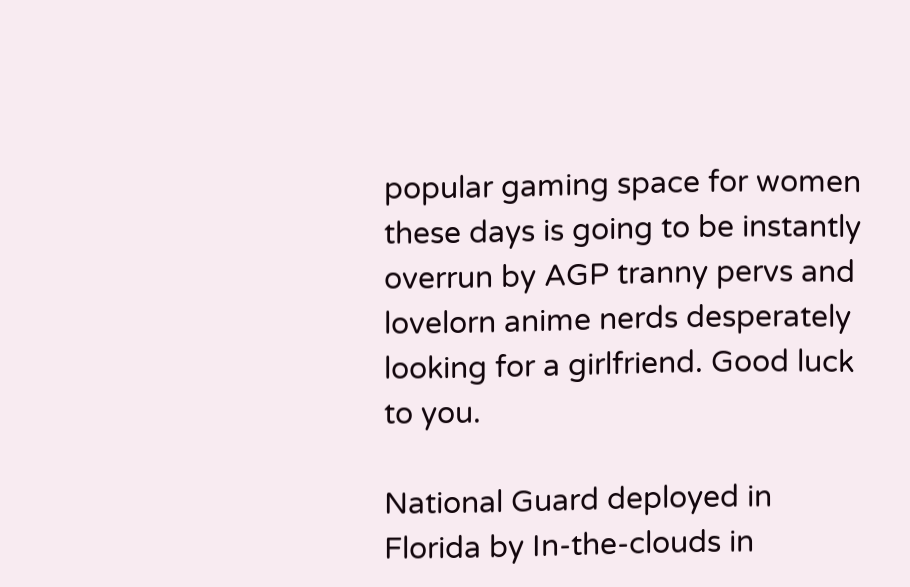popular gaming space for women these days is going to be instantly overrun by AGP tranny pervs and lovelorn anime nerds desperately looking for a girlfriend. Good luck to you.

National Guard deployed in Florida by In-the-clouds in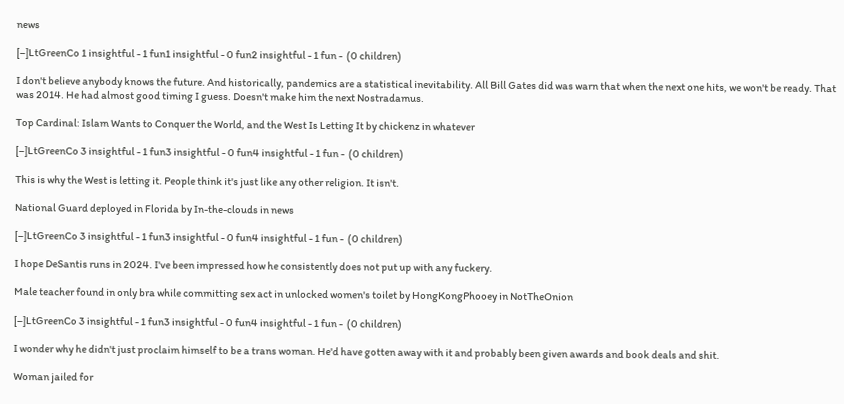news

[–]LtGreenCo 1 insightful - 1 fun1 insightful - 0 fun2 insightful - 1 fun -  (0 children)

I don't believe anybody knows the future. And historically, pandemics are a statistical inevitability. All Bill Gates did was warn that when the next one hits, we won't be ready. That was 2014. He had almost good timing I guess. Doesn't make him the next Nostradamus.

Top Cardinal: Islam Wants to Conquer the World, and the West Is Letting It by chickenz in whatever

[–]LtGreenCo 3 insightful - 1 fun3 insightful - 0 fun4 insightful - 1 fun -  (0 children)

This is why the West is letting it. People think it's just like any other religion. It isn't.

National Guard deployed in Florida by In-the-clouds in news

[–]LtGreenCo 3 insightful - 1 fun3 insightful - 0 fun4 insightful - 1 fun -  (0 children)

I hope DeSantis runs in 2024. I've been impressed how he consistently does not put up with any fuckery.

Male teacher found in only bra while committing sex act in unlocked women's toilet by HongKongPhooey in NotTheOnion

[–]LtGreenCo 3 insightful - 1 fun3 insightful - 0 fun4 insightful - 1 fun -  (0 children)

I wonder why he didn't just proclaim himself to be a trans woman. He'd have gotten away with it and probably been given awards and book deals and shit.

Woman jailed for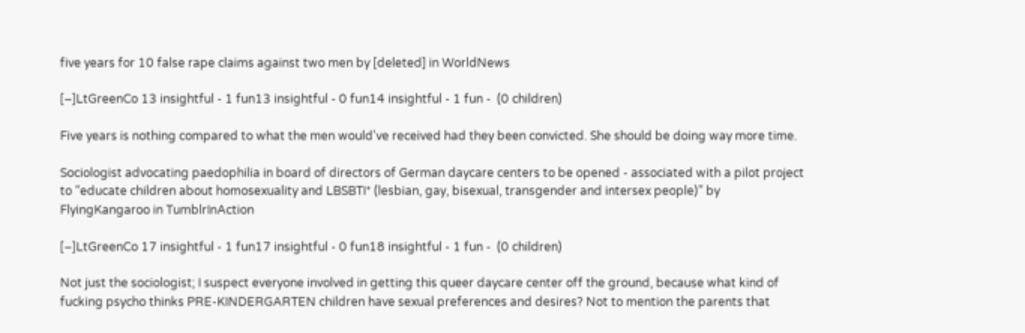five years for 10 false rape claims against two men by [deleted] in WorldNews

[–]LtGreenCo 13 insightful - 1 fun13 insightful - 0 fun14 insightful - 1 fun -  (0 children)

Five years is nothing compared to what the men would've received had they been convicted. She should be doing way more time.

Sociologist advocating paedophilia in board of directors of German daycare centers to be opened - associated with a pilot project to “educate children about homosexuality and LBSBTI* (lesbian, gay, bisexual, transgender and intersex people)” by FlyingKangaroo in TumblrInAction

[–]LtGreenCo 17 insightful - 1 fun17 insightful - 0 fun18 insightful - 1 fun -  (0 children)

Not just the sociologist; I suspect everyone involved in getting this queer daycare center off the ground, because what kind of fucking psycho thinks PRE-KINDERGARTEN children have sexual preferences and desires? Not to mention the parents that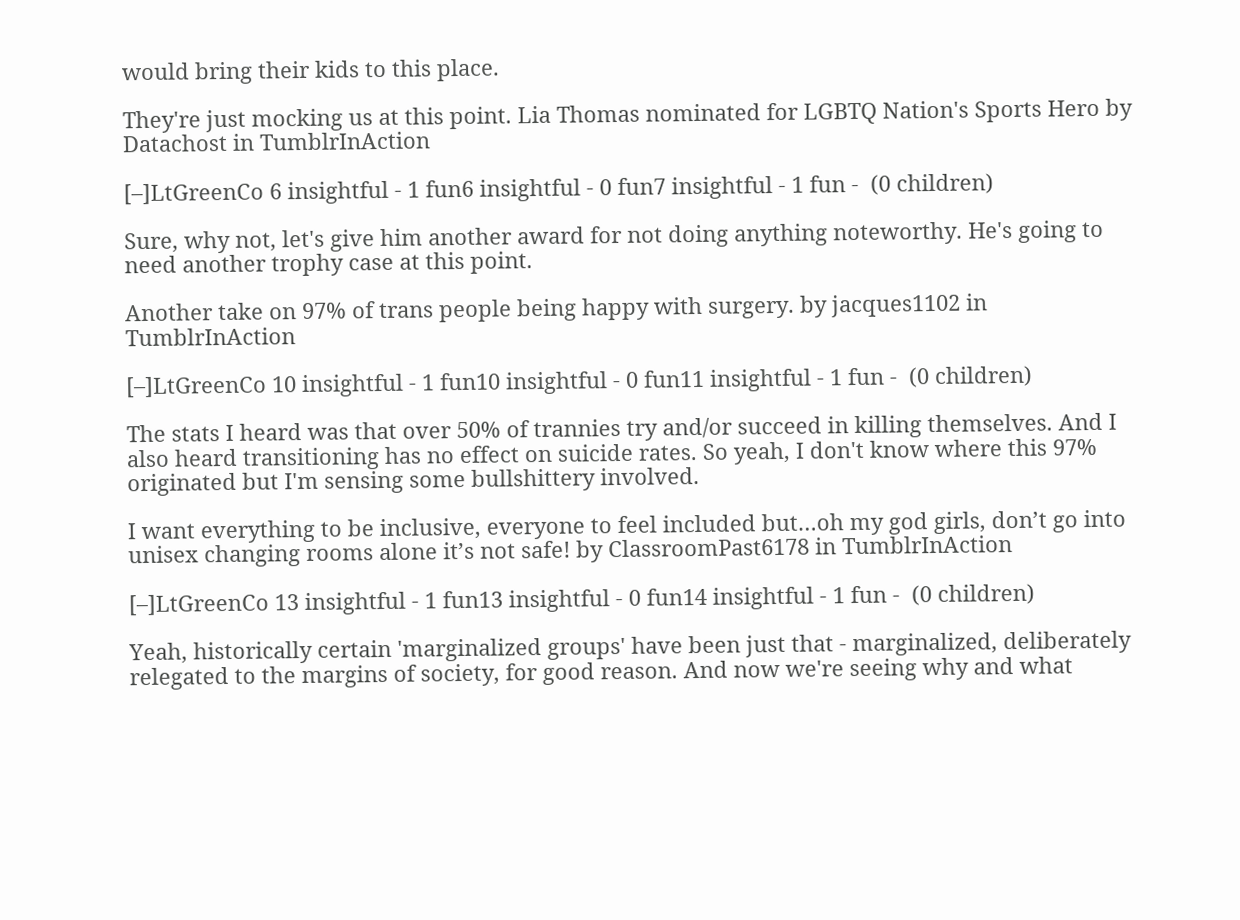would bring their kids to this place.

They're just mocking us at this point. Lia Thomas nominated for LGBTQ Nation's Sports Hero by Datachost in TumblrInAction

[–]LtGreenCo 6 insightful - 1 fun6 insightful - 0 fun7 insightful - 1 fun -  (0 children)

Sure, why not, let's give him another award for not doing anything noteworthy. He's going to need another trophy case at this point.

Another take on 97% of trans people being happy with surgery. by jacques1102 in TumblrInAction

[–]LtGreenCo 10 insightful - 1 fun10 insightful - 0 fun11 insightful - 1 fun -  (0 children)

The stats I heard was that over 50% of trannies try and/or succeed in killing themselves. And I also heard transitioning has no effect on suicide rates. So yeah, I don't know where this 97% originated but I'm sensing some bullshittery involved.

I want everything to be inclusive, everyone to feel included but…oh my god girls, don’t go into unisex changing rooms alone it’s not safe! by ClassroomPast6178 in TumblrInAction

[–]LtGreenCo 13 insightful - 1 fun13 insightful - 0 fun14 insightful - 1 fun -  (0 children)

Yeah, historically certain 'marginalized groups' have been just that - marginalized, deliberately relegated to the margins of society, for good reason. And now we're seeing why and what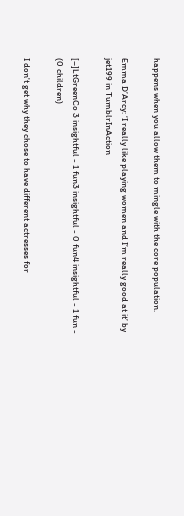happens when you allow them to mingle with the core population.

Emma D’Arcy: ‘I really like playing women and I’m really good at it’ by jet199 in TumblrInAction

[–]LtGreenCo 3 insightful - 1 fun3 insightful - 0 fun4 insightful - 1 fun -  (0 children)

I don't get why they chose to have different actresses for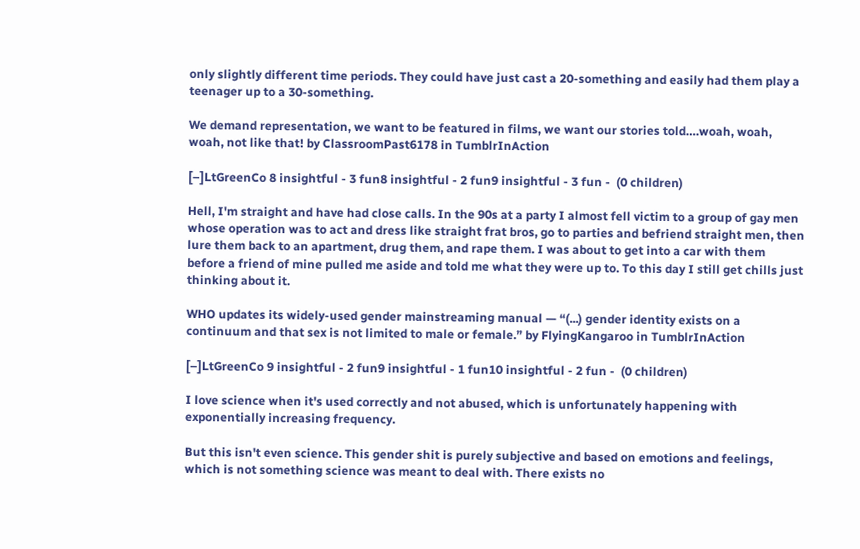only slightly different time periods. They could have just cast a 20-something and easily had them play a teenager up to a 30-something.

We demand representation, we want to be featured in films, we want our stories told….woah, woah, woah, not like that! by ClassroomPast6178 in TumblrInAction

[–]LtGreenCo 8 insightful - 3 fun8 insightful - 2 fun9 insightful - 3 fun -  (0 children)

Hell, I'm straight and have had close calls. In the 90s at a party I almost fell victim to a group of gay men whose operation was to act and dress like straight frat bros, go to parties and befriend straight men, then lure them back to an apartment, drug them, and rape them. I was about to get into a car with them before a friend of mine pulled me aside and told me what they were up to. To this day I still get chills just thinking about it.

WHO updates its widely-used gender mainstreaming manual — “(...) gender identity exists on a continuum and that sex is not limited to male or female.” by FlyingKangaroo in TumblrInAction

[–]LtGreenCo 9 insightful - 2 fun9 insightful - 1 fun10 insightful - 2 fun -  (0 children)

I love science when it's used correctly and not abused, which is unfortunately happening with exponentially increasing frequency.

But this isn't even science. This gender shit is purely subjective and based on emotions and feelings, which is not something science was meant to deal with. There exists no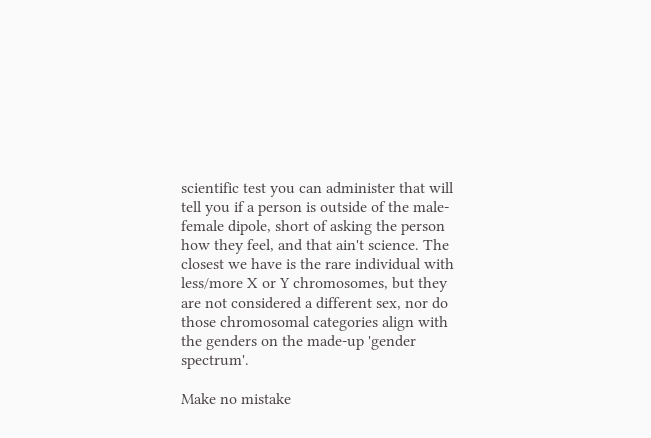scientific test you can administer that will tell you if a person is outside of the male-female dipole, short of asking the person how they feel, and that ain't science. The closest we have is the rare individual with less/more X or Y chromosomes, but they are not considered a different sex, nor do those chromosomal categories align with the genders on the made-up 'gender spectrum'.

Make no mistake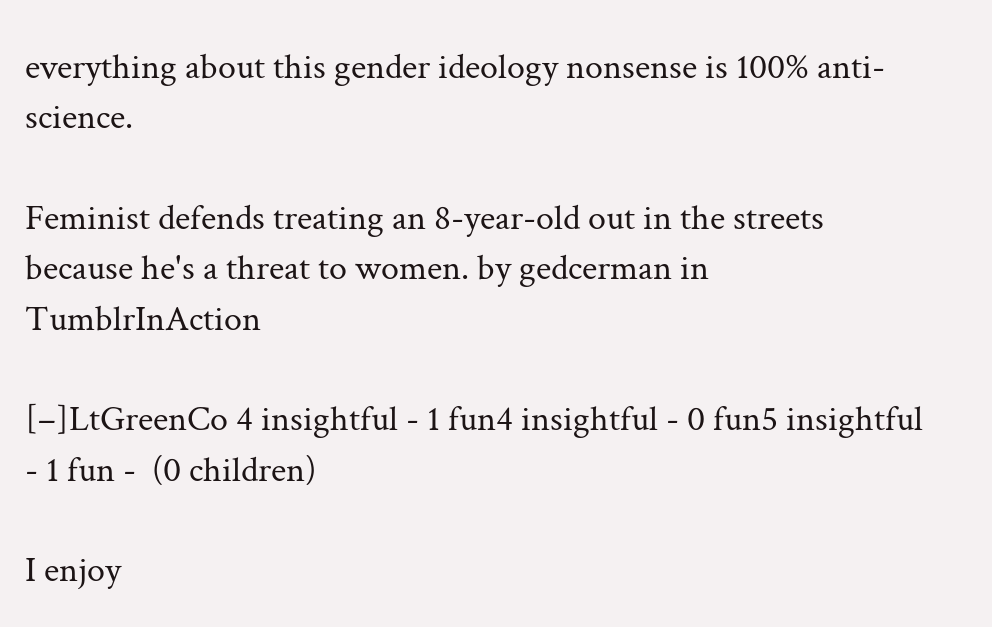everything about this gender ideology nonsense is 100% anti-science.

Feminist defends treating an 8-year-old out in the streets because he's a threat to women. by gedcerman in TumblrInAction

[–]LtGreenCo 4 insightful - 1 fun4 insightful - 0 fun5 insightful - 1 fun -  (0 children)

I enjoy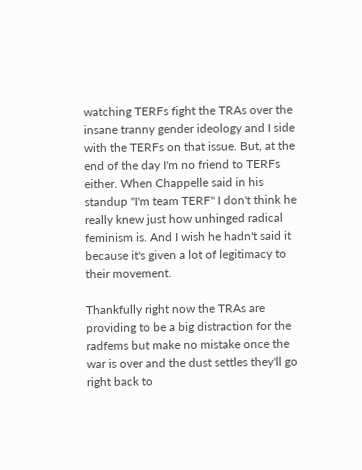watching TERFs fight the TRAs over the insane tranny gender ideology and I side with the TERFs on that issue. But, at the end of the day I'm no friend to TERFs either. When Chappelle said in his standup "I'm team TERF" I don't think he really knew just how unhinged radical feminism is. And I wish he hadn't said it because it's given a lot of legitimacy to their movement.

Thankfully right now the TRAs are providing to be a big distraction for the radfems but make no mistake once the war is over and the dust settles they'll go right back to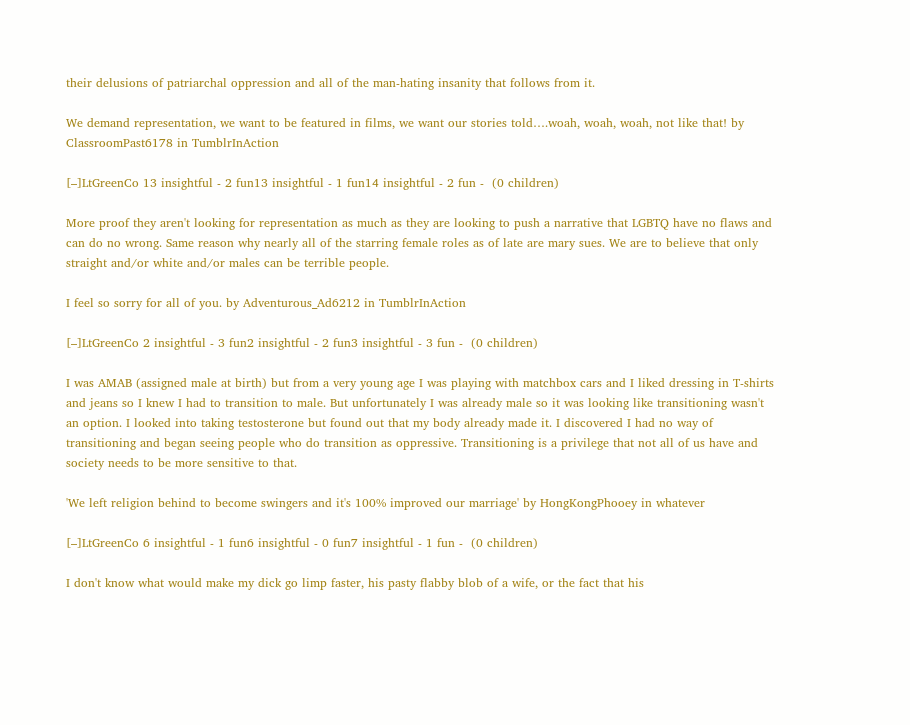their delusions of patriarchal oppression and all of the man-hating insanity that follows from it.

We demand representation, we want to be featured in films, we want our stories told….woah, woah, woah, not like that! by ClassroomPast6178 in TumblrInAction

[–]LtGreenCo 13 insightful - 2 fun13 insightful - 1 fun14 insightful - 2 fun -  (0 children)

More proof they aren't looking for representation as much as they are looking to push a narrative that LGBTQ have no flaws and can do no wrong. Same reason why nearly all of the starring female roles as of late are mary sues. We are to believe that only straight and/or white and/or males can be terrible people.

I feel so sorry for all of you. by Adventurous_Ad6212 in TumblrInAction

[–]LtGreenCo 2 insightful - 3 fun2 insightful - 2 fun3 insightful - 3 fun -  (0 children)

I was AMAB (assigned male at birth) but from a very young age I was playing with matchbox cars and I liked dressing in T-shirts and jeans so I knew I had to transition to male. But unfortunately I was already male so it was looking like transitioning wasn't an option. I looked into taking testosterone but found out that my body already made it. I discovered I had no way of transitioning and began seeing people who do transition as oppressive. Transitioning is a privilege that not all of us have and society needs to be more sensitive to that.

'We left religion behind to become swingers and it's 100% improved our marriage' by HongKongPhooey in whatever

[–]LtGreenCo 6 insightful - 1 fun6 insightful - 0 fun7 insightful - 1 fun -  (0 children)

I don't know what would make my dick go limp faster, his pasty flabby blob of a wife, or the fact that his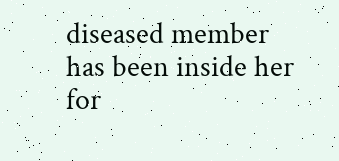diseased member has been inside her for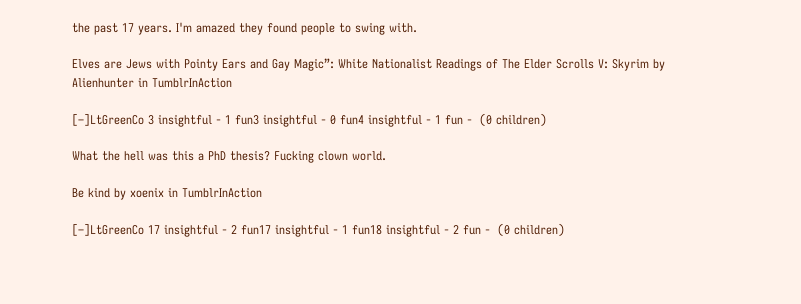the past 17 years. I'm amazed they found people to swing with.

Elves are Jews with Pointy Ears and Gay Magic”: White Nationalist Readings of The Elder Scrolls V: Skyrim by Alienhunter in TumblrInAction

[–]LtGreenCo 3 insightful - 1 fun3 insightful - 0 fun4 insightful - 1 fun -  (0 children)

What the hell was this a PhD thesis? Fucking clown world.

Be kind by xoenix in TumblrInAction

[–]LtGreenCo 17 insightful - 2 fun17 insightful - 1 fun18 insightful - 2 fun -  (0 children)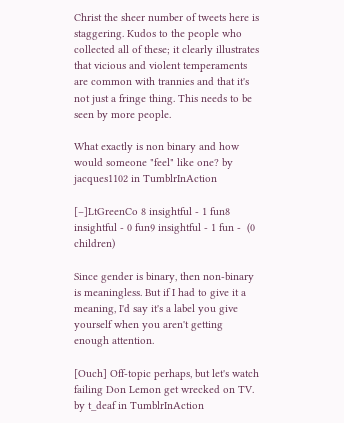Christ the sheer number of tweets here is staggering. Kudos to the people who collected all of these; it clearly illustrates that vicious and violent temperaments are common with trannies and that it's not just a fringe thing. This needs to be seen by more people.

What exactly is non binary and how would someone "feel" like one? by jacques1102 in TumblrInAction

[–]LtGreenCo 8 insightful - 1 fun8 insightful - 0 fun9 insightful - 1 fun -  (0 children)

Since gender is binary, then non-binary is meaningless. But if I had to give it a meaning, I'd say it's a label you give yourself when you aren't getting enough attention.

[Ouch] Off-topic perhaps, but let's watch failing Don Lemon get wrecked on TV. by t_deaf in TumblrInAction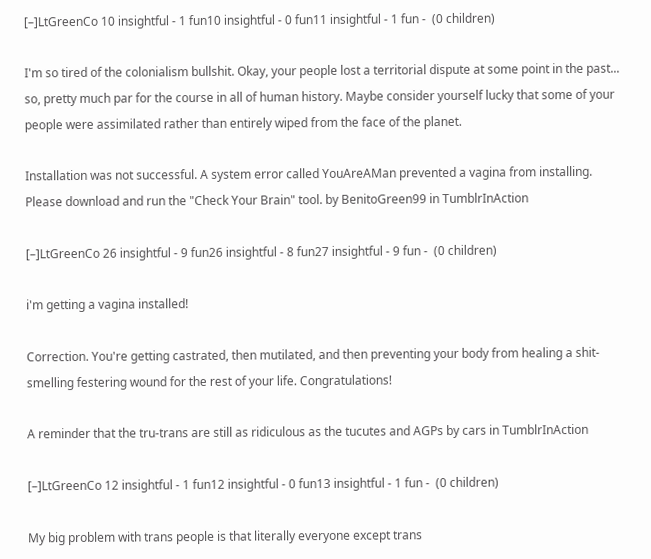[–]LtGreenCo 10 insightful - 1 fun10 insightful - 0 fun11 insightful - 1 fun -  (0 children)

I'm so tired of the colonialism bullshit. Okay, your people lost a territorial dispute at some point in the past... so, pretty much par for the course in all of human history. Maybe consider yourself lucky that some of your people were assimilated rather than entirely wiped from the face of the planet.

Installation was not successful. A system error called YouAreAMan prevented a vagina from installing. Please download and run the "Check Your Brain" tool. by BenitoGreen99 in TumblrInAction

[–]LtGreenCo 26 insightful - 9 fun26 insightful - 8 fun27 insightful - 9 fun -  (0 children)

i'm getting a vagina installed!

Correction. You're getting castrated, then mutilated, and then preventing your body from healing a shit-smelling festering wound for the rest of your life. Congratulations!

A reminder that the tru-trans are still as ridiculous as the tucutes and AGPs by cars in TumblrInAction

[–]LtGreenCo 12 insightful - 1 fun12 insightful - 0 fun13 insightful - 1 fun -  (0 children)

My big problem with trans people is that literally everyone except trans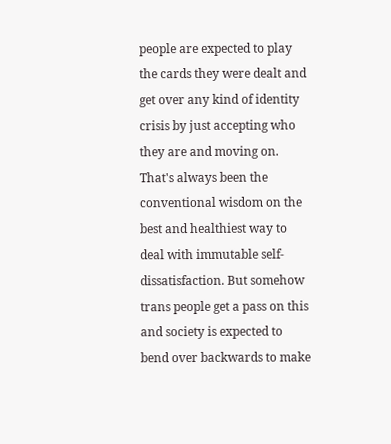people are expected to play the cards they were dealt and get over any kind of identity crisis by just accepting who they are and moving on. That's always been the conventional wisdom on the best and healthiest way to deal with immutable self-dissatisfaction. But somehow trans people get a pass on this and society is expected to bend over backwards to make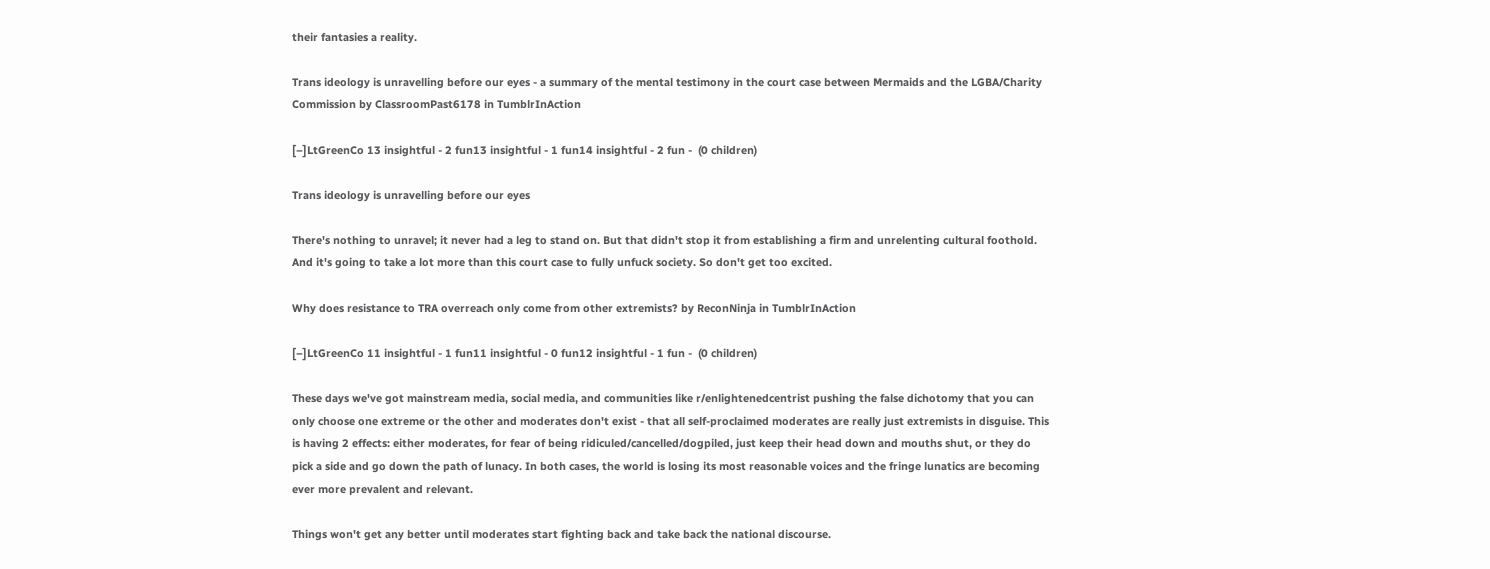their fantasies a reality.

Trans ideology is unravelling before our eyes - a summary of the mental testimony in the court case between Mermaids and the LGBA/Charity Commission by ClassroomPast6178 in TumblrInAction

[–]LtGreenCo 13 insightful - 2 fun13 insightful - 1 fun14 insightful - 2 fun -  (0 children)

Trans ideology is unravelling before our eyes

There's nothing to unravel; it never had a leg to stand on. But that didn't stop it from establishing a firm and unrelenting cultural foothold. And it's going to take a lot more than this court case to fully unfuck society. So don't get too excited.

Why does resistance to TRA overreach only come from other extremists? by ReconNinja in TumblrInAction

[–]LtGreenCo 11 insightful - 1 fun11 insightful - 0 fun12 insightful - 1 fun -  (0 children)

These days we've got mainstream media, social media, and communities like r/enlightenedcentrist pushing the false dichotomy that you can only choose one extreme or the other and moderates don't exist - that all self-proclaimed moderates are really just extremists in disguise. This is having 2 effects: either moderates, for fear of being ridiculed/cancelled/dogpiled, just keep their head down and mouths shut, or they do pick a side and go down the path of lunacy. In both cases, the world is losing its most reasonable voices and the fringe lunatics are becoming ever more prevalent and relevant.

Things won't get any better until moderates start fighting back and take back the national discourse.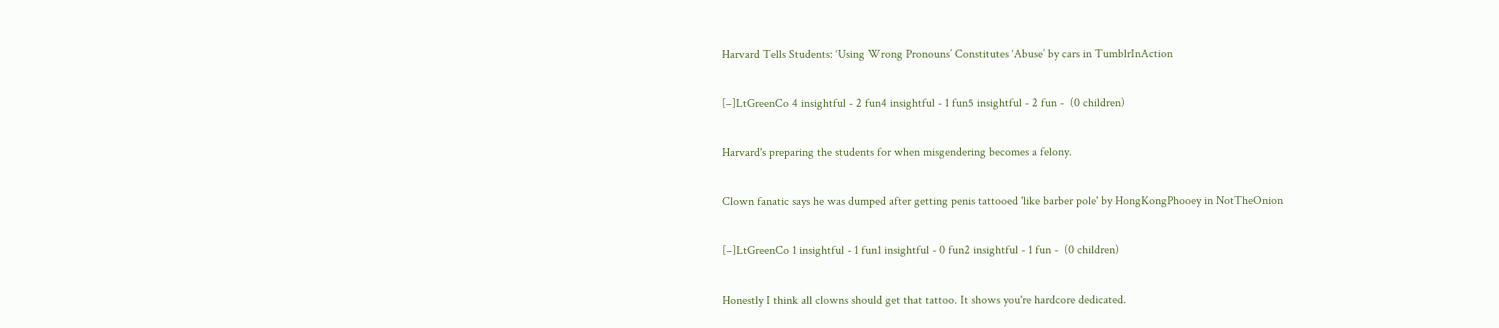Harvard Tells Students: ‘Using Wrong Pronouns’ Constitutes ‘Abuse’ by cars in TumblrInAction

[–]LtGreenCo 4 insightful - 2 fun4 insightful - 1 fun5 insightful - 2 fun -  (0 children)

Harvard's preparing the students for when misgendering becomes a felony.

Clown fanatic says he was dumped after getting penis tattooed 'like barber pole' by HongKongPhooey in NotTheOnion

[–]LtGreenCo 1 insightful - 1 fun1 insightful - 0 fun2 insightful - 1 fun -  (0 children)

Honestly I think all clowns should get that tattoo. It shows you're hardcore dedicated.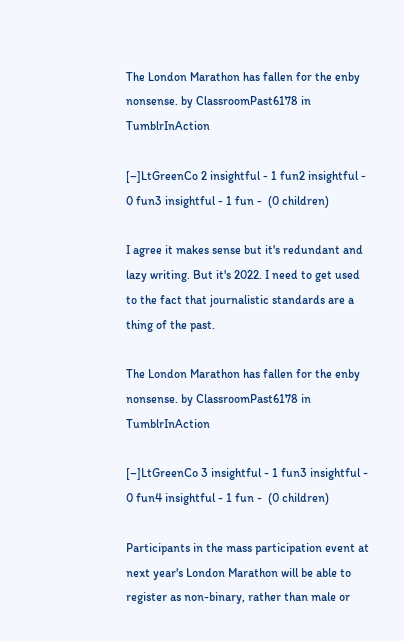The London Marathon has fallen for the enby nonsense. by ClassroomPast6178 in TumblrInAction

[–]LtGreenCo 2 insightful - 1 fun2 insightful - 0 fun3 insightful - 1 fun -  (0 children)

I agree it makes sense but it's redundant and lazy writing. But it's 2022. I need to get used to the fact that journalistic standards are a thing of the past.

The London Marathon has fallen for the enby nonsense. by ClassroomPast6178 in TumblrInAction

[–]LtGreenCo 3 insightful - 1 fun3 insightful - 0 fun4 insightful - 1 fun -  (0 children)

Participants in the mass participation event at next year's London Marathon will be able to register as non-binary, rather than male or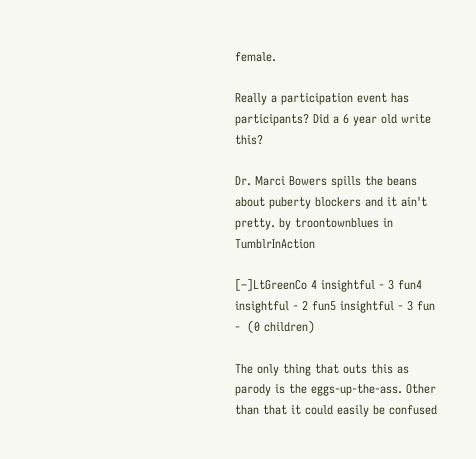female.

Really a participation event has participants? Did a 6 year old write this?

Dr. Marci Bowers spills the beans about puberty blockers and it ain't pretty. by troontownblues in TumblrInAction

[–]LtGreenCo 4 insightful - 3 fun4 insightful - 2 fun5 insightful - 3 fun -  (0 children)

The only thing that outs this as parody is the eggs-up-the-ass. Other than that it could easily be confused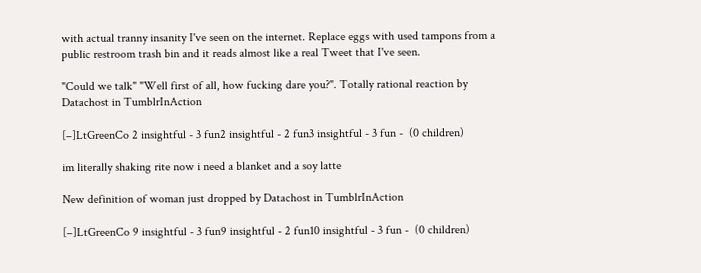with actual tranny insanity I've seen on the internet. Replace eggs with used tampons from a public restroom trash bin and it reads almost like a real Tweet that I've seen.

"Could we talk" "Well first of all, how fucking dare you?". Totally rational reaction by Datachost in TumblrInAction

[–]LtGreenCo 2 insightful - 3 fun2 insightful - 2 fun3 insightful - 3 fun -  (0 children)

im literally shaking rite now i need a blanket and a soy latte

New definition of woman just dropped by Datachost in TumblrInAction

[–]LtGreenCo 9 insightful - 3 fun9 insightful - 2 fun10 insightful - 3 fun -  (0 children)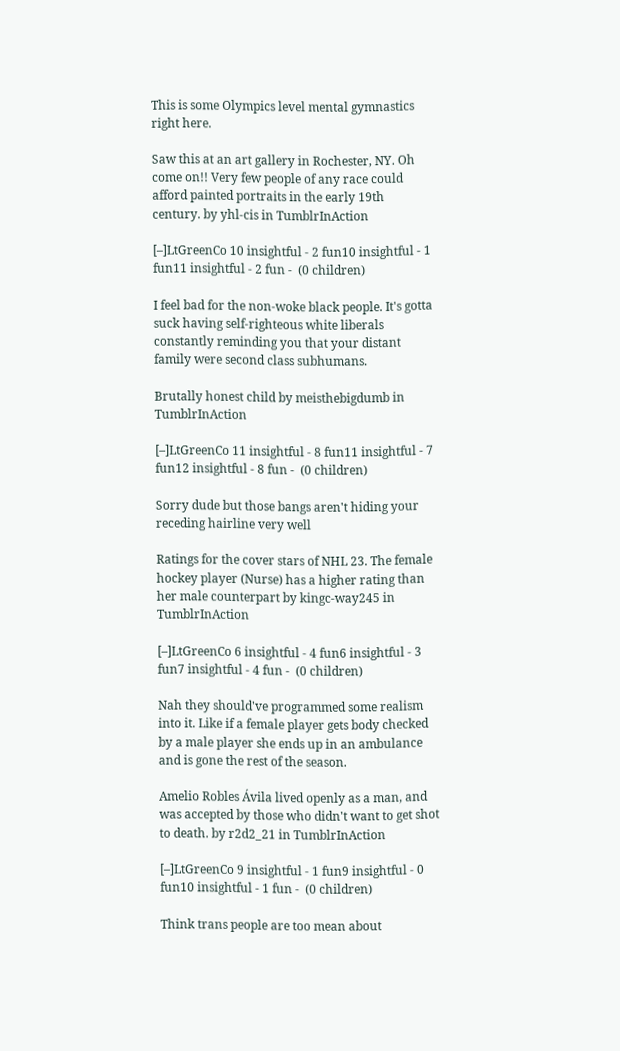This is some Olympics level mental gymnastics right here.

Saw this at an art gallery in Rochester, NY. Oh come on!! Very few people of any race could afford painted portraits in the early 19th century. by yhl-cis in TumblrInAction

[–]LtGreenCo 10 insightful - 2 fun10 insightful - 1 fun11 insightful - 2 fun -  (0 children)

I feel bad for the non-woke black people. It's gotta suck having self-righteous white liberals constantly reminding you that your distant family were second class subhumans.

Brutally honest child by meisthebigdumb in TumblrInAction

[–]LtGreenCo 11 insightful - 8 fun11 insightful - 7 fun12 insightful - 8 fun -  (0 children)

Sorry dude but those bangs aren't hiding your receding hairline very well

Ratings for the cover stars of NHL 23. The female hockey player (Nurse) has a higher rating than her male counterpart by kingc-way245 in TumblrInAction

[–]LtGreenCo 6 insightful - 4 fun6 insightful - 3 fun7 insightful - 4 fun -  (0 children)

Nah they should've programmed some realism into it. Like if a female player gets body checked by a male player she ends up in an ambulance and is gone the rest of the season.

Amelio Robles Ávila lived openly as a man, and was accepted by those who didn't want to get shot to death. by r2d2_21 in TumblrInAction

[–]LtGreenCo 9 insightful - 1 fun9 insightful - 0 fun10 insightful - 1 fun -  (0 children)

Think trans people are too mean about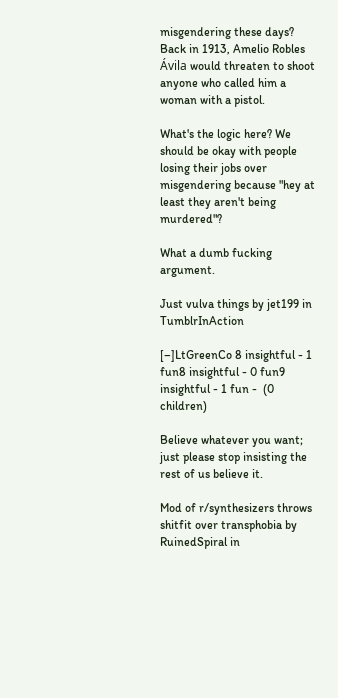misgendering these days? Back in 1913, Amelio Robles Ávila would threaten to shoot anyone who called him a woman with a pistol.

What's the logic here? We should be okay with people losing their jobs over misgendering because "hey at least they aren't being murdered"?

What a dumb fucking argument.

Just vulva things by jet199 in TumblrInAction

[–]LtGreenCo 8 insightful - 1 fun8 insightful - 0 fun9 insightful - 1 fun -  (0 children)

Believe whatever you want; just please stop insisting the rest of us believe it.

Mod of r/synthesizers throws shitfit over transphobia by RuinedSpiral in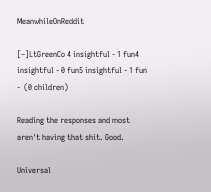MeanwhileOnReddit

[–]LtGreenCo 4 insightful - 1 fun4 insightful - 0 fun5 insightful - 1 fun -  (0 children)

Reading the responses and most aren't having that shit. Good.

Universal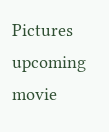Pictures upcoming movie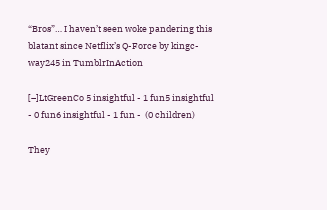“Bros”… I haven’t seen woke pandering this blatant since Netflix’s Q-Force by kingc-way245 in TumblrInAction

[–]LtGreenCo 5 insightful - 1 fun5 insightful - 0 fun6 insightful - 1 fun -  (0 children)

They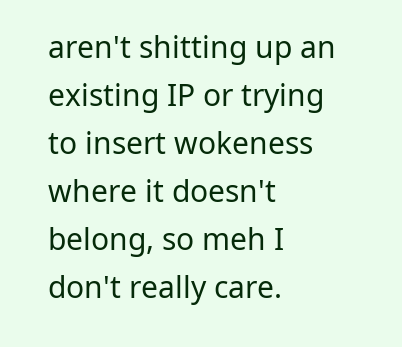aren't shitting up an existing IP or trying to insert wokeness where it doesn't belong, so meh I don't really care.